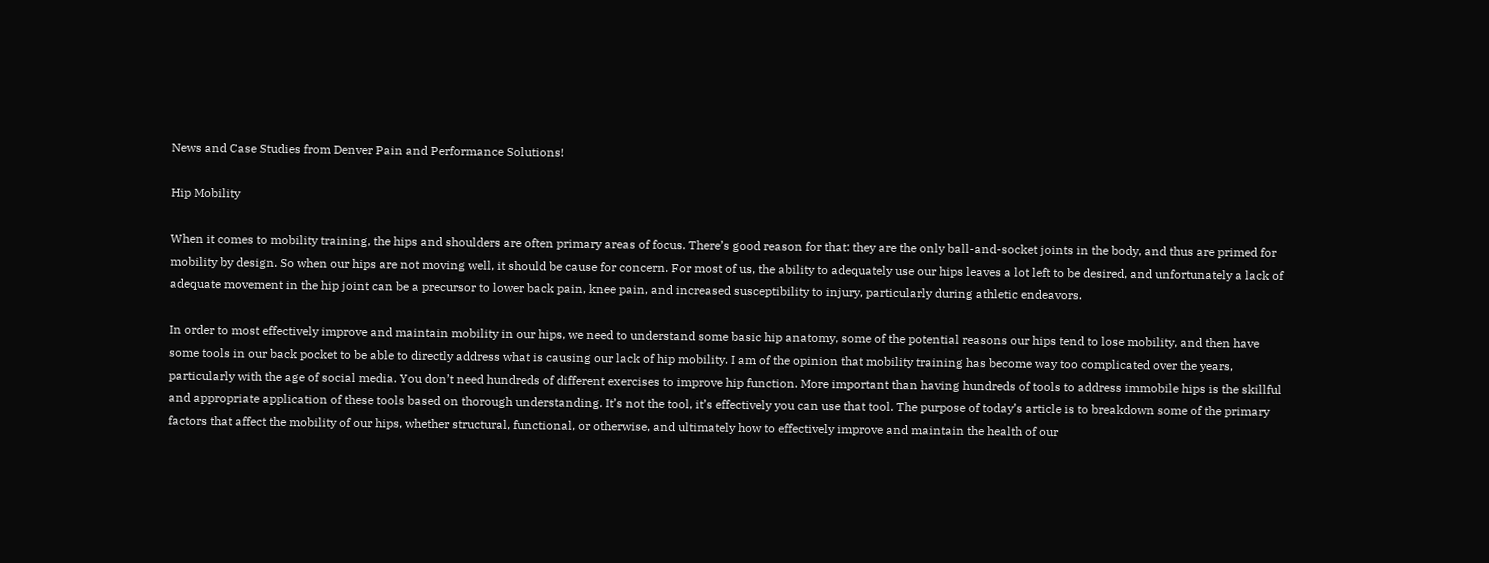News and Case Studies from Denver Pain and Performance Solutions!

Hip Mobility

When it comes to mobility training, the hips and shoulders are often primary areas of focus. There’s good reason for that: they are the only ball-and-socket joints in the body, and thus are primed for mobility by design. So when our hips are not moving well, it should be cause for concern. For most of us, the ability to adequately use our hips leaves a lot left to be desired, and unfortunately a lack of adequate movement in the hip joint can be a precursor to lower back pain, knee pain, and increased susceptibility to injury, particularly during athletic endeavors.

In order to most effectively improve and maintain mobility in our hips, we need to understand some basic hip anatomy, some of the potential reasons our hips tend to lose mobility, and then have some tools in our back pocket to be able to directly address what is causing our lack of hip mobility. I am of the opinion that mobility training has become way too complicated over the years, particularly with the age of social media. You don’t need hundreds of different exercises to improve hip function. More important than having hundreds of tools to address immobile hips is the skillful and appropriate application of these tools based on thorough understanding. It’s not the tool, it’s effectively you can use that tool. The purpose of today’s article is to breakdown some of the primary factors that affect the mobility of our hips, whether structural, functional, or otherwise, and ultimately how to effectively improve and maintain the health of our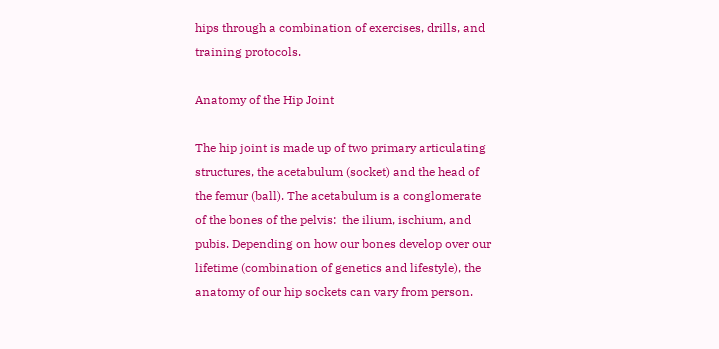hips through a combination of exercises, drills, and training protocols.

Anatomy of the Hip Joint

The hip joint is made up of two primary articulating structures, the acetabulum (socket) and the head of the femur (ball). The acetabulum is a conglomerate of the bones of the pelvis:  the ilium, ischium, and pubis. Depending on how our bones develop over our lifetime (combination of genetics and lifestyle), the anatomy of our hip sockets can vary from person.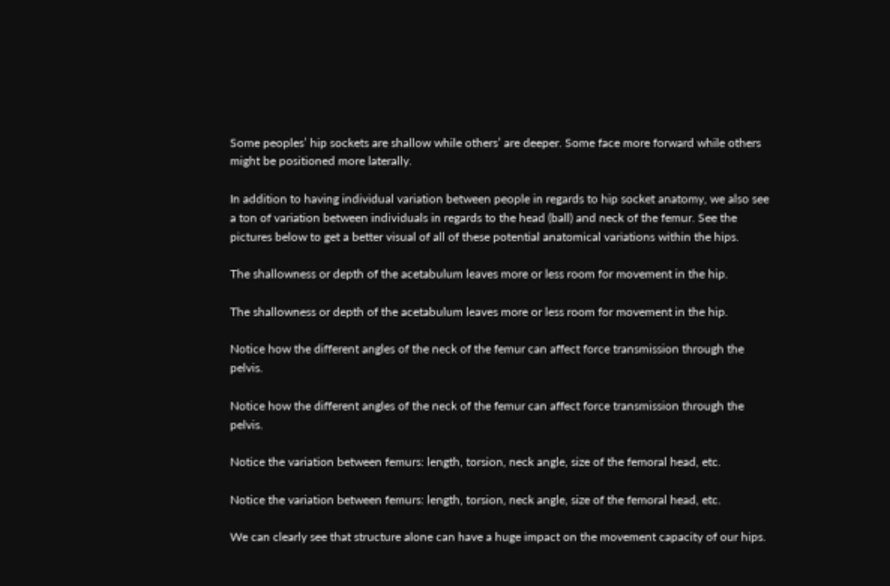Some peoples’ hip sockets are shallow while others’ are deeper. Some face more forward while others might be positioned more laterally.

In addition to having individual variation between people in regards to hip socket anatomy, we also see a ton of variation between individuals in regards to the head (ball) and neck of the femur. See the pictures below to get a better visual of all of these potential anatomical variations within the hips.

The shallowness or depth of the acetabulum leaves more or less room for movement in the hip.

The shallowness or depth of the acetabulum leaves more or less room for movement in the hip.

Notice how the different angles of the neck of the femur can affect force transmission through the pelvis.

Notice how the different angles of the neck of the femur can affect force transmission through the pelvis.

Notice the variation between femurs: length, torsion, neck angle, size of the femoral head, etc.

Notice the variation between femurs: length, torsion, neck angle, size of the femoral head, etc.

We can clearly see that structure alone can have a huge impact on the movement capacity of our hips.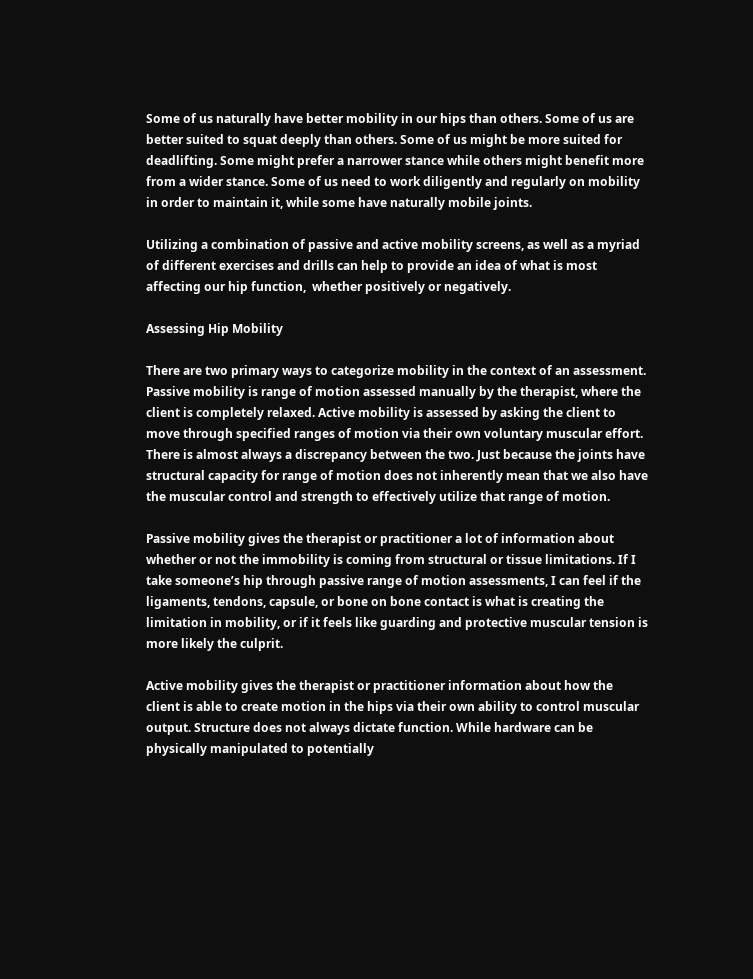Some of us naturally have better mobility in our hips than others. Some of us are better suited to squat deeply than others. Some of us might be more suited for deadlifting. Some might prefer a narrower stance while others might benefit more from a wider stance. Some of us need to work diligently and regularly on mobility in order to maintain it, while some have naturally mobile joints.

Utilizing a combination of passive and active mobility screens, as well as a myriad of different exercises and drills can help to provide an idea of what is most affecting our hip function,  whether positively or negatively.

Assessing Hip Mobility

There are two primary ways to categorize mobility in the context of an assessment. Passive mobility is range of motion assessed manually by the therapist, where the client is completely relaxed. Active mobility is assessed by asking the client to move through specified ranges of motion via their own voluntary muscular effort. There is almost always a discrepancy between the two. Just because the joints have structural capacity for range of motion does not inherently mean that we also have the muscular control and strength to effectively utilize that range of motion.

Passive mobility gives the therapist or practitioner a lot of information about whether or not the immobility is coming from structural or tissue limitations. If I take someone’s hip through passive range of motion assessments, I can feel if the ligaments, tendons, capsule, or bone on bone contact is what is creating the limitation in mobility, or if it feels like guarding and protective muscular tension is more likely the culprit.

Active mobility gives the therapist or practitioner information about how the client is able to create motion in the hips via their own ability to control muscular output. Structure does not always dictate function. While hardware can be physically manipulated to potentially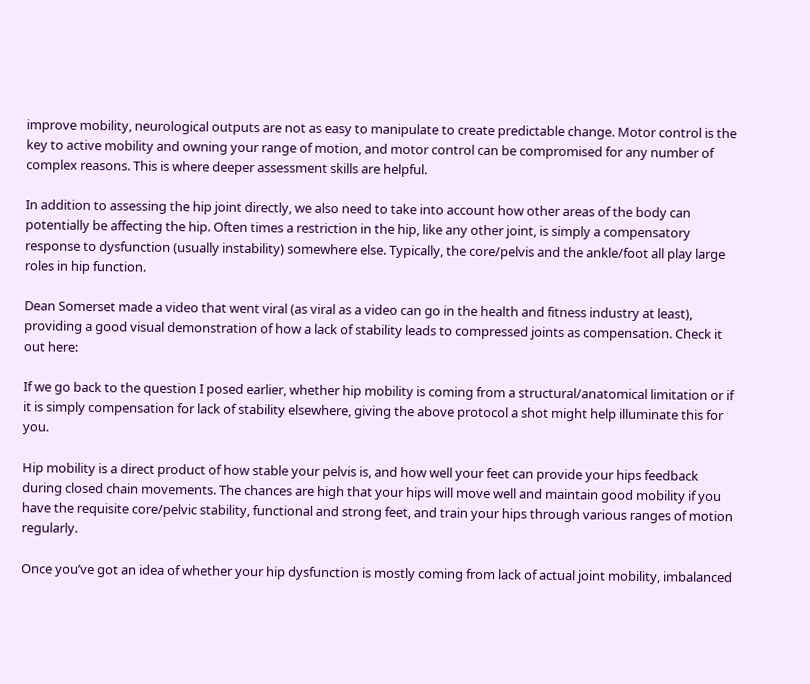improve mobility, neurological outputs are not as easy to manipulate to create predictable change. Motor control is the key to active mobility and owning your range of motion, and motor control can be compromised for any number of complex reasons. This is where deeper assessment skills are helpful.

In addition to assessing the hip joint directly, we also need to take into account how other areas of the body can potentially be affecting the hip. Often times a restriction in the hip, like any other joint, is simply a compensatory response to dysfunction (usually instability) somewhere else. Typically, the core/pelvis and the ankle/foot all play large roles in hip function.

Dean Somerset made a video that went viral (as viral as a video can go in the health and fitness industry at least), providing a good visual demonstration of how a lack of stability leads to compressed joints as compensation. Check it out here:

If we go back to the question I posed earlier, whether hip mobility is coming from a structural/anatomical limitation or if it is simply compensation for lack of stability elsewhere, giving the above protocol a shot might help illuminate this for you.

Hip mobility is a direct product of how stable your pelvis is, and how well your feet can provide your hips feedback during closed chain movements. The chances are high that your hips will move well and maintain good mobility if you have the requisite core/pelvic stability, functional and strong feet, and train your hips through various ranges of motion regularly.

Once you’ve got an idea of whether your hip dysfunction is mostly coming from lack of actual joint mobility, imbalanced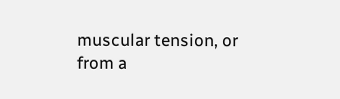muscular tension, or from a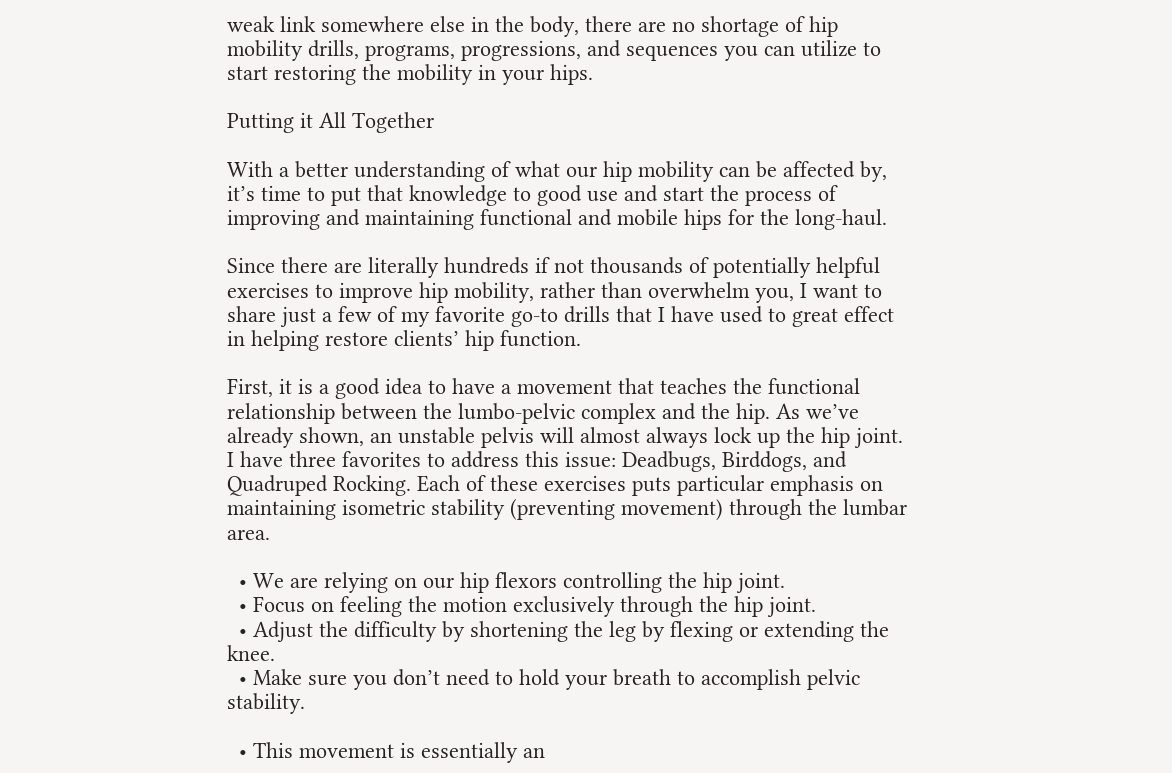weak link somewhere else in the body, there are no shortage of hip mobility drills, programs, progressions, and sequences you can utilize to start restoring the mobility in your hips.

Putting it All Together

With a better understanding of what our hip mobility can be affected by, it’s time to put that knowledge to good use and start the process of improving and maintaining functional and mobile hips for the long-haul.

Since there are literally hundreds if not thousands of potentially helpful exercises to improve hip mobility, rather than overwhelm you, I want to share just a few of my favorite go-to drills that I have used to great effect in helping restore clients’ hip function.

First, it is a good idea to have a movement that teaches the functional relationship between the lumbo-pelvic complex and the hip. As we’ve already shown, an unstable pelvis will almost always lock up the hip joint. I have three favorites to address this issue: Deadbugs, Birddogs, and Quadruped Rocking. Each of these exercises puts particular emphasis on maintaining isometric stability (preventing movement) through the lumbar area.

  • We are relying on our hip flexors controlling the hip joint.
  • Focus on feeling the motion exclusively through the hip joint.
  • Adjust the difficulty by shortening the leg by flexing or extending the knee.
  • Make sure you don’t need to hold your breath to accomplish pelvic stability.

  • This movement is essentially an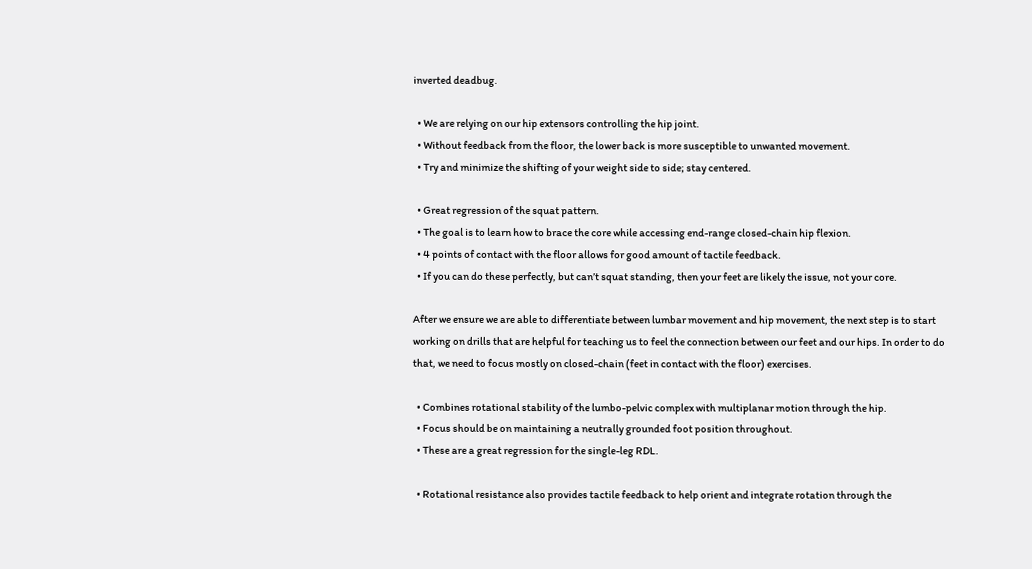inverted deadbug.

  • We are relying on our hip extensors controlling the hip joint.
  • Without feedback from the floor, the lower back is more susceptible to unwanted movement.
  • Try and minimize the shifting of your weight side to side; stay centered.

  • Great regression of the squat pattern.
  • The goal is to learn how to brace the core while accessing end-range closed-chain hip flexion.
  • 4 points of contact with the floor allows for good amount of tactile feedback.
  • If you can do these perfectly, but can’t squat standing, then your feet are likely the issue, not your core.

After we ensure we are able to differentiate between lumbar movement and hip movement, the next step is to start working on drills that are helpful for teaching us to feel the connection between our feet and our hips. In order to do that, we need to focus mostly on closed-chain (feet in contact with the floor) exercises.

  • Combines rotational stability of the lumbo-pelvic complex with multiplanar motion through the hip.
  • Focus should be on maintaining a neutrally grounded foot position throughout.
  • These are a great regression for the single-leg RDL.

  • Rotational resistance also provides tactile feedback to help orient and integrate rotation through the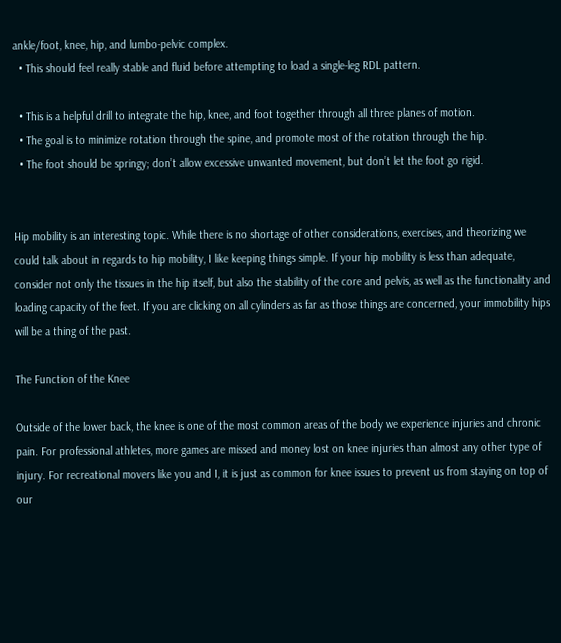ankle/foot, knee, hip, and lumbo-pelvic complex.
  • This should feel really stable and fluid before attempting to load a single-leg RDL pattern.

  • This is a helpful drill to integrate the hip, knee, and foot together through all three planes of motion.
  • The goal is to minimize rotation through the spine, and promote most of the rotation through the hip.
  • The foot should be springy; don’t allow excessive unwanted movement, but don’t let the foot go rigid.


Hip mobility is an interesting topic. While there is no shortage of other considerations, exercises, and theorizing we could talk about in regards to hip mobility, I like keeping things simple. If your hip mobility is less than adequate, consider not only the tissues in the hip itself, but also the stability of the core and pelvis, as well as the functionality and loading capacity of the feet. If you are clicking on all cylinders as far as those things are concerned, your immobility hips will be a thing of the past.

The Function of the Knee

Outside of the lower back, the knee is one of the most common areas of the body we experience injuries and chronic pain. For professional athletes, more games are missed and money lost on knee injuries than almost any other type of injury. For recreational movers like you and I, it is just as common for knee issues to prevent us from staying on top of our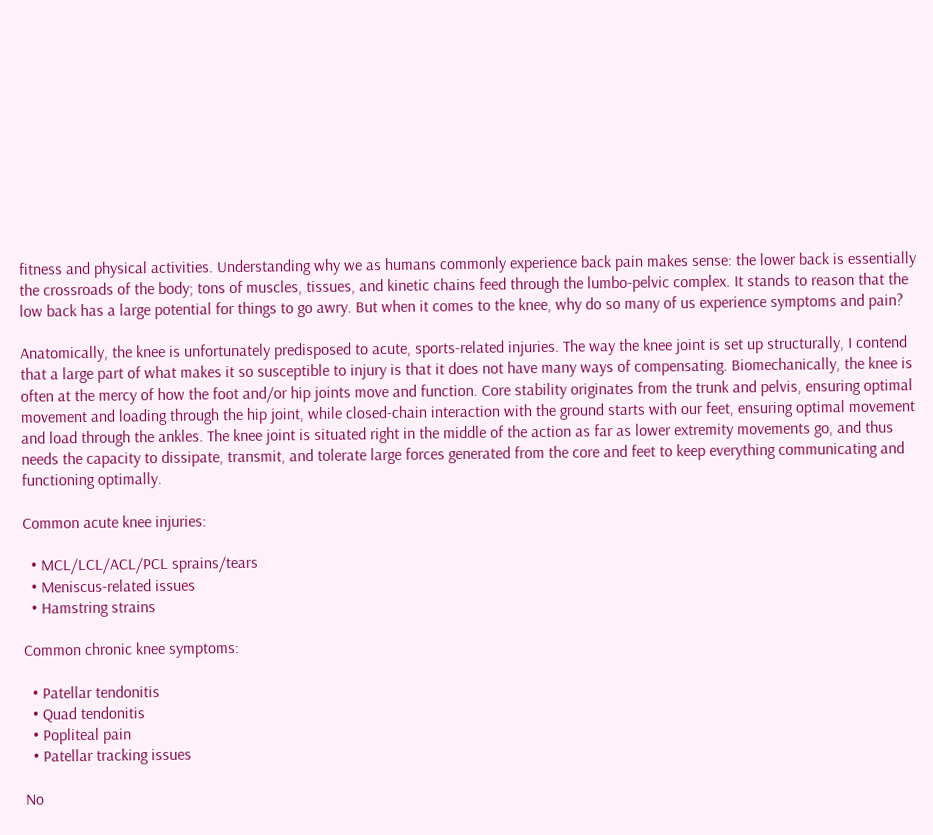fitness and physical activities. Understanding why we as humans commonly experience back pain makes sense: the lower back is essentially the crossroads of the body; tons of muscles, tissues, and kinetic chains feed through the lumbo-pelvic complex. It stands to reason that the low back has a large potential for things to go awry. But when it comes to the knee, why do so many of us experience symptoms and pain?

Anatomically, the knee is unfortunately predisposed to acute, sports-related injuries. The way the knee joint is set up structurally, I contend that a large part of what makes it so susceptible to injury is that it does not have many ways of compensating. Biomechanically, the knee is often at the mercy of how the foot and/or hip joints move and function. Core stability originates from the trunk and pelvis, ensuring optimal movement and loading through the hip joint, while closed-chain interaction with the ground starts with our feet, ensuring optimal movement and load through the ankles. The knee joint is situated right in the middle of the action as far as lower extremity movements go, and thus needs the capacity to dissipate, transmit, and tolerate large forces generated from the core and feet to keep everything communicating and functioning optimally.

Common acute knee injuries:

  • MCL/LCL/ACL/PCL sprains/tears
  • Meniscus-related issues
  • Hamstring strains

Common chronic knee symptoms:

  • Patellar tendonitis
  • Quad tendonitis
  • Popliteal pain
  • Patellar tracking issues

No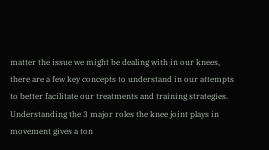matter the issue we might be dealing with in our knees, there are a few key concepts to understand in our attempts to better facilitate our treatments and training strategies. Understanding the 3 major roles the knee joint plays in movement gives a ton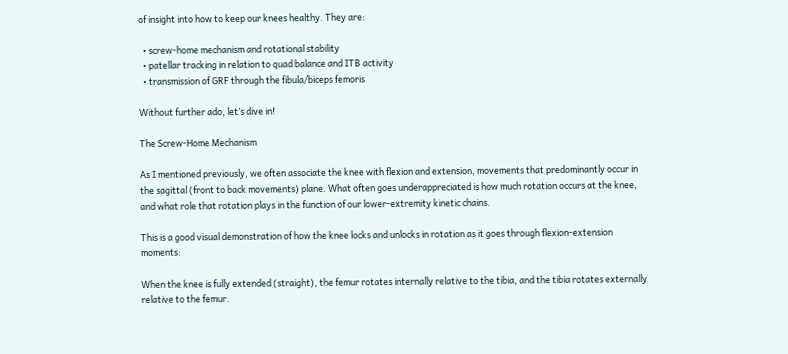of insight into how to keep our knees healthy. They are:

  • screw-home mechanism and rotational stability
  • patellar tracking in relation to quad balance and ITB activity
  • transmission of GRF through the fibula/biceps femoris

Without further ado, let’s dive in!

The Screw-Home Mechanism

As I mentioned previously, we often associate the knee with flexion and extension, movements that predominantly occur in the sagittal (front to back movements) plane. What often goes underappreciated is how much rotation occurs at the knee, and what role that rotation plays in the function of our lower-extremity kinetic chains.

This is a good visual demonstration of how the knee locks and unlocks in rotation as it goes through flexion-extension moments:

When the knee is fully extended (straight), the femur rotates internally relative to the tibia, and the tibia rotates externally relative to the femur.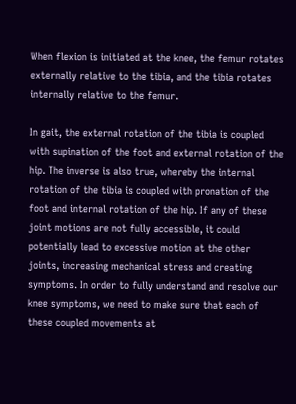When flexion is initiated at the knee, the femur rotates externally relative to the tibia, and the tibia rotates internally relative to the femur.

In gait, the external rotation of the tibia is coupled with supination of the foot and external rotation of the hip. The inverse is also true, whereby the internal rotation of the tibia is coupled with pronation of the foot and internal rotation of the hip. If any of these joint motions are not fully accessible, it could potentially lead to excessive motion at the other joints, increasing mechanical stress and creating symptoms. In order to fully understand and resolve our knee symptoms, we need to make sure that each of these coupled movements at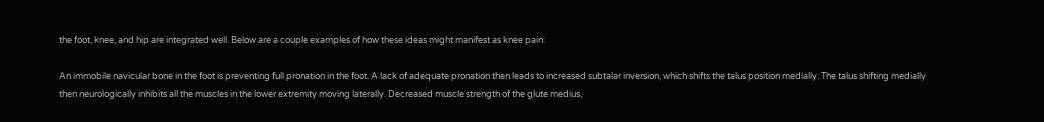the foot, knee, and hip are integrated well. Below are a couple examples of how these ideas might manifest as knee pain:

An immobile navicular bone in the foot is preventing full pronation in the foot. A lack of adequate pronation then leads to increased subtalar inversion, which shifts the talus position medially. The talus shifting medially then neurologically inhibits all the muscles in the lower extremity moving laterally. Decreased muscle strength of the glute medius,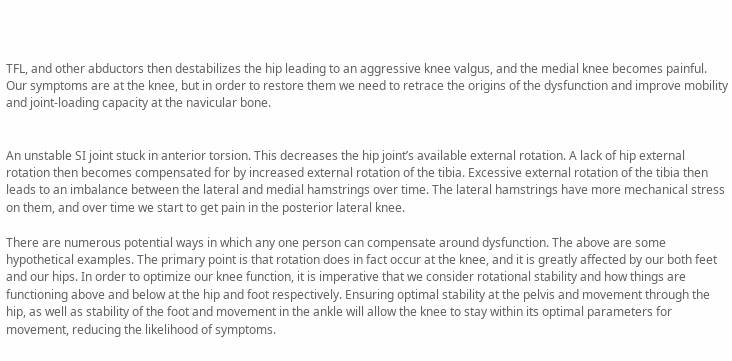TFL, and other abductors then destabilizes the hip leading to an aggressive knee valgus, and the medial knee becomes painful. Our symptoms are at the knee, but in order to restore them we need to retrace the origins of the dysfunction and improve mobility and joint-loading capacity at the navicular bone.


An unstable SI joint stuck in anterior torsion. This decreases the hip joint’s available external rotation. A lack of hip external rotation then becomes compensated for by increased external rotation of the tibia. Excessive external rotation of the tibia then leads to an imbalance between the lateral and medial hamstrings over time. The lateral hamstrings have more mechanical stress on them, and over time we start to get pain in the posterior lateral knee.

There are numerous potential ways in which any one person can compensate around dysfunction. The above are some hypothetical examples. The primary point is that rotation does in fact occur at the knee, and it is greatly affected by our both feet and our hips. In order to optimize our knee function, it is imperative that we consider rotational stability and how things are functioning above and below at the hip and foot respectively. Ensuring optimal stability at the pelvis and movement through the hip, as well as stability of the foot and movement in the ankle will allow the knee to stay within its optimal parameters for movement, reducing the likelihood of symptoms.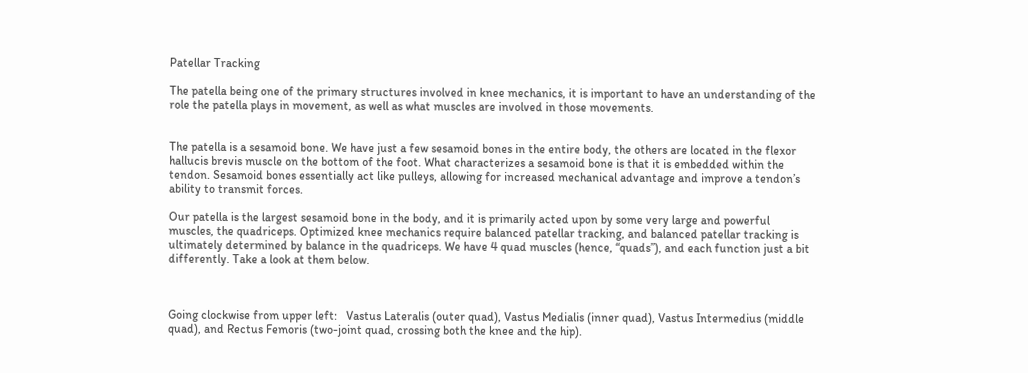Patellar Tracking

The patella being one of the primary structures involved in knee mechanics, it is important to have an understanding of the role the patella plays in movement, as well as what muscles are involved in those movements.


The patella is a sesamoid bone. We have just a few sesamoid bones in the entire body, the others are located in the flexor hallucis brevis muscle on the bottom of the foot. What characterizes a sesamoid bone is that it is embedded within the tendon. Sesamoid bones essentially act like pulleys, allowing for increased mechanical advantage and improve a tendon’s ability to transmit forces.

Our patella is the largest sesamoid bone in the body, and it is primarily acted upon by some very large and powerful muscles, the quadriceps. Optimized knee mechanics require balanced patellar tracking, and balanced patellar tracking is ultimately determined by balance in the quadriceps. We have 4 quad muscles (hence, “quads”), and each function just a bit differently. Take a look at them below.



Going clockwise from upper left:   Vastus Lateralis (outer quad), Vastus Medialis (inner quad), Vastus Intermedius (middle quad), and Rectus Femoris (two-joint quad, crossing both the knee and the hip).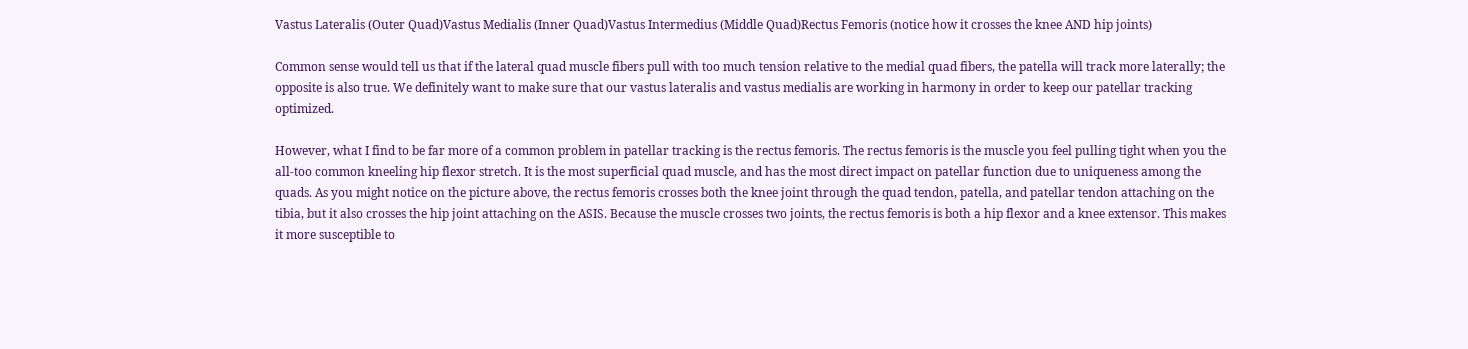Vastus Lateralis (Outer Quad)Vastus Medialis (Inner Quad)Vastus Intermedius (Middle Quad)Rectus Femoris (notice how it crosses the knee AND hip joints)

Common sense would tell us that if the lateral quad muscle fibers pull with too much tension relative to the medial quad fibers, the patella will track more laterally; the opposite is also true. We definitely want to make sure that our vastus lateralis and vastus medialis are working in harmony in order to keep our patellar tracking optimized.

However, what I find to be far more of a common problem in patellar tracking is the rectus femoris. The rectus femoris is the muscle you feel pulling tight when you the all-too common kneeling hip flexor stretch. It is the most superficial quad muscle, and has the most direct impact on patellar function due to uniqueness among the quads. As you might notice on the picture above, the rectus femoris crosses both the knee joint through the quad tendon, patella, and patellar tendon attaching on the tibia, but it also crosses the hip joint attaching on the ASIS. Because the muscle crosses two joints, the rectus femoris is both a hip flexor and a knee extensor. This makes it more susceptible to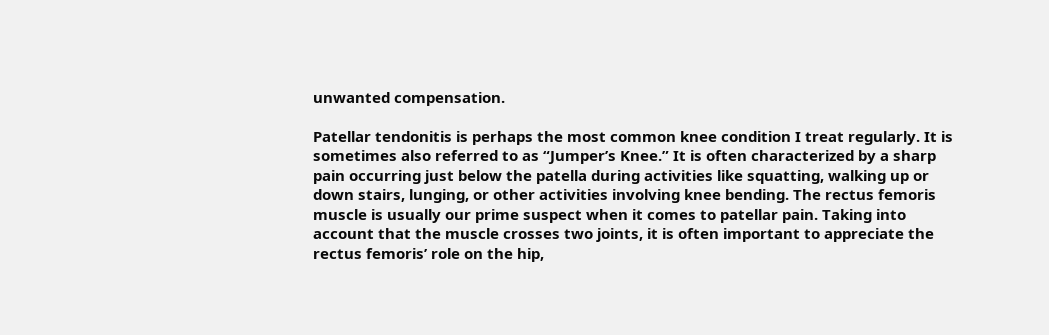unwanted compensation.

Patellar tendonitis is perhaps the most common knee condition I treat regularly. It is sometimes also referred to as “Jumper’s Knee.” It is often characterized by a sharp pain occurring just below the patella during activities like squatting, walking up or down stairs, lunging, or other activities involving knee bending. The rectus femoris muscle is usually our prime suspect when it comes to patellar pain. Taking into account that the muscle crosses two joints, it is often important to appreciate the rectus femoris’ role on the hip,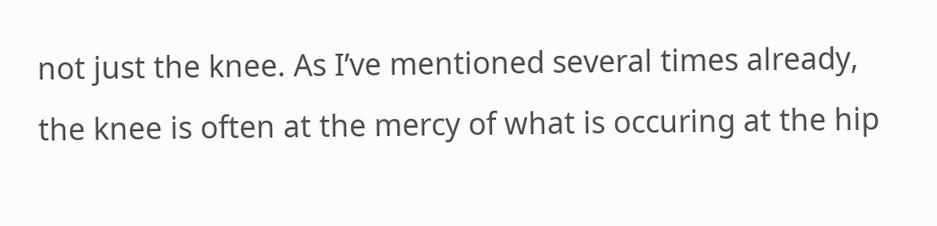not just the knee. As I’ve mentioned several times already, the knee is often at the mercy of what is occuring at the hip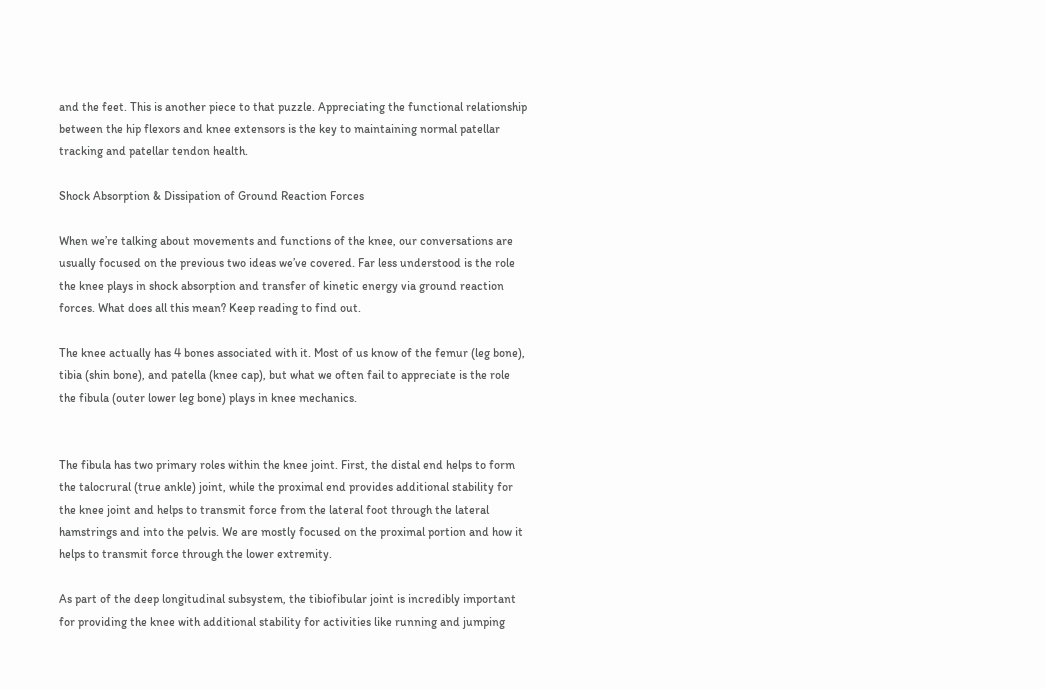and the feet. This is another piece to that puzzle. Appreciating the functional relationship between the hip flexors and knee extensors is the key to maintaining normal patellar tracking and patellar tendon health.

Shock Absorption & Dissipation of Ground Reaction Forces

When we’re talking about movements and functions of the knee, our conversations are usually focused on the previous two ideas we’ve covered. Far less understood is the role the knee plays in shock absorption and transfer of kinetic energy via ground reaction forces. What does all this mean? Keep reading to find out.

The knee actually has 4 bones associated with it. Most of us know of the femur (leg bone), tibia (shin bone), and patella (knee cap), but what we often fail to appreciate is the role the fibula (outer lower leg bone) plays in knee mechanics.


The fibula has two primary roles within the knee joint. First, the distal end helps to form the talocrural (true ankle) joint, while the proximal end provides additional stability for the knee joint and helps to transmit force from the lateral foot through the lateral hamstrings and into the pelvis. We are mostly focused on the proximal portion and how it helps to transmit force through the lower extremity.

As part of the deep longitudinal subsystem, the tibiofibular joint is incredibly important for providing the knee with additional stability for activities like running and jumping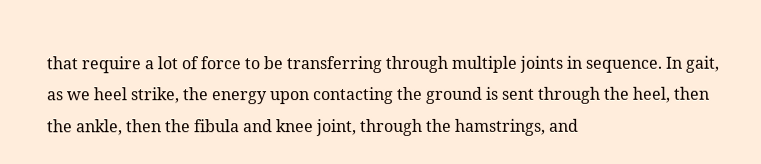that require a lot of force to be transferring through multiple joints in sequence. In gait, as we heel strike, the energy upon contacting the ground is sent through the heel, then the ankle, then the fibula and knee joint, through the hamstrings, and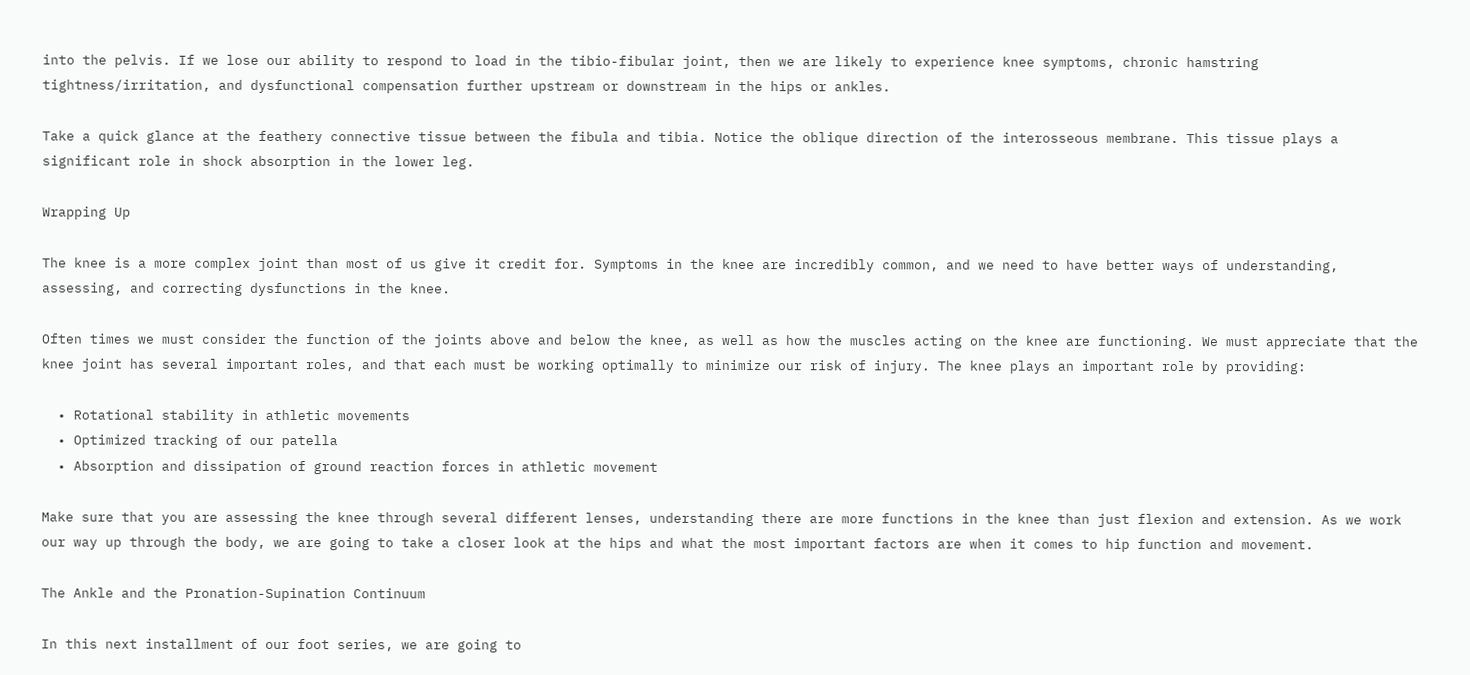into the pelvis. If we lose our ability to respond to load in the tibio-fibular joint, then we are likely to experience knee symptoms, chronic hamstring tightness/irritation, and dysfunctional compensation further upstream or downstream in the hips or ankles.

Take a quick glance at the feathery connective tissue between the fibula and tibia. Notice the oblique direction of the interosseous membrane. This tissue plays a significant role in shock absorption in the lower leg.

Wrapping Up

The knee is a more complex joint than most of us give it credit for. Symptoms in the knee are incredibly common, and we need to have better ways of understanding, assessing, and correcting dysfunctions in the knee.

Often times we must consider the function of the joints above and below the knee, as well as how the muscles acting on the knee are functioning. We must appreciate that the knee joint has several important roles, and that each must be working optimally to minimize our risk of injury. The knee plays an important role by providing:

  • Rotational stability in athletic movements
  • Optimized tracking of our patella
  • Absorption and dissipation of ground reaction forces in athletic movement

Make sure that you are assessing the knee through several different lenses, understanding there are more functions in the knee than just flexion and extension. As we work our way up through the body, we are going to take a closer look at the hips and what the most important factors are when it comes to hip function and movement.

The Ankle and the Pronation-Supination Continuum

In this next installment of our foot series, we are going to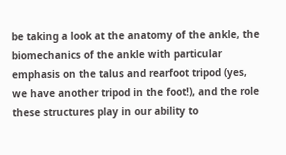be taking a look at the anatomy of the ankle, the biomechanics of the ankle with particular emphasis on the talus and rearfoot tripod (yes, we have another tripod in the foot!), and the role these structures play in our ability to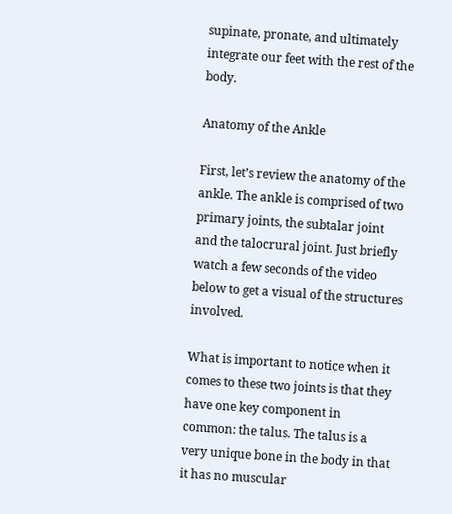supinate, pronate, and ultimately integrate our feet with the rest of the body.

Anatomy of the Ankle

First, let’s review the anatomy of the ankle. The ankle is comprised of two primary joints, the subtalar joint and the talocrural joint. Just briefly watch a few seconds of the video below to get a visual of the structures involved.

What is important to notice when it comes to these two joints is that they have one key component in common: the talus. The talus is a very unique bone in the body in that it has no muscular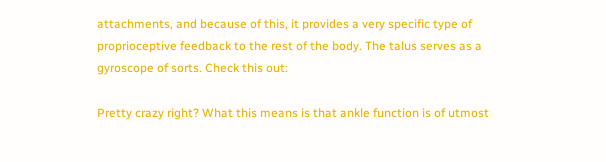attachments, and because of this, it provides a very specific type of proprioceptive feedback to the rest of the body. The talus serves as a gyroscope of sorts. Check this out:

Pretty crazy right? What this means is that ankle function is of utmost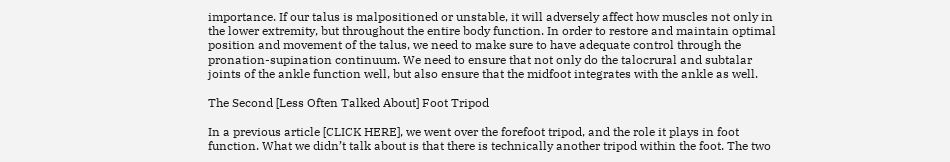importance. If our talus is malpositioned or unstable, it will adversely affect how muscles not only in the lower extremity, but throughout the entire body function. In order to restore and maintain optimal position and movement of the talus, we need to make sure to have adequate control through the pronation-supination continuum. We need to ensure that not only do the talocrural and subtalar joints of the ankle function well, but also ensure that the midfoot integrates with the ankle as well.

The Second [Less Often Talked About] Foot Tripod

In a previous article [CLICK HERE], we went over the forefoot tripod, and the role it plays in foot function. What we didn’t talk about is that there is technically another tripod within the foot. The two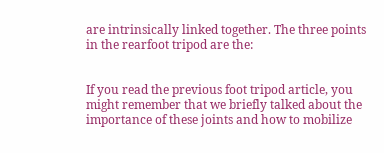are intrinsically linked together. The three points in the rearfoot tripod are the:


If you read the previous foot tripod article, you might remember that we briefly talked about the importance of these joints and how to mobilize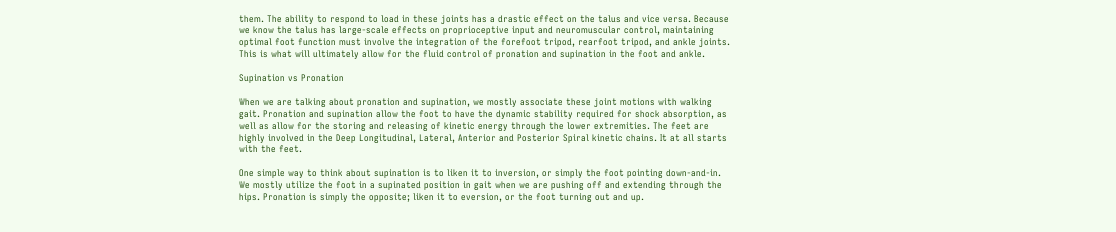them. The ability to respond to load in these joints has a drastic effect on the talus and vice versa. Because we know the talus has large-scale effects on proprioceptive input and neuromuscular control, maintaining optimal foot function must involve the integration of the forefoot tripod, rearfoot tripod, and ankle joints. This is what will ultimately allow for the fluid control of pronation and supination in the foot and ankle.

Supination vs Pronation

When we are talking about pronation and supination, we mostly associate these joint motions with walking gait. Pronation and supination allow the foot to have the dynamic stability required for shock absorption, as well as allow for the storing and releasing of kinetic energy through the lower extremities. The feet are highly involved in the Deep Longitudinal, Lateral, Anterior and Posterior Spiral kinetic chains. It at all starts with the feet.

One simple way to think about supination is to liken it to inversion, or simply the foot pointing down-and-in. We mostly utilize the foot in a supinated position in gait when we are pushing off and extending through the hips. Pronation is simply the opposite; liken it to eversion, or the foot turning out and up.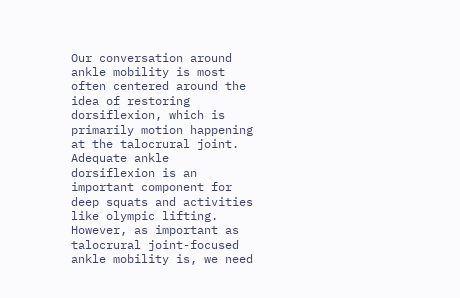Our conversation around ankle mobility is most often centered around the idea of restoring dorsiflexion, which is primarily motion happening at the talocrural joint. Adequate ankle dorsiflexion is an important component for deep squats and activities like olympic lifting. However, as important as talocrural joint-focused ankle mobility is, we need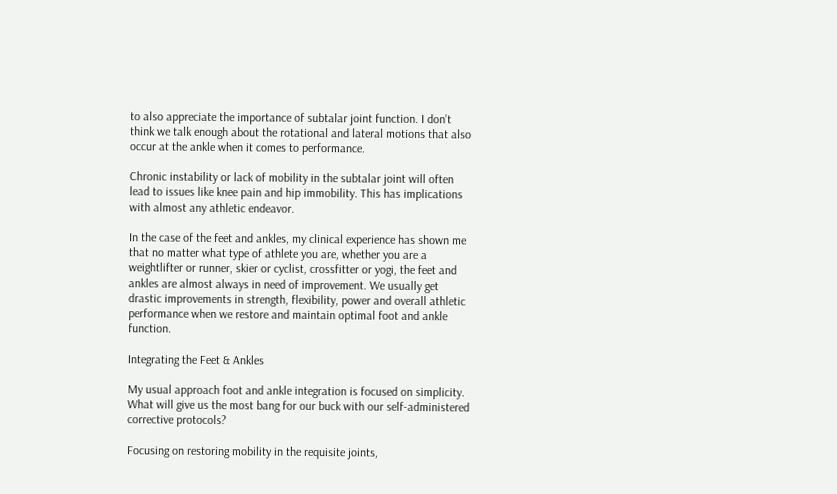to also appreciate the importance of subtalar joint function. I don’t think we talk enough about the rotational and lateral motions that also occur at the ankle when it comes to performance.

Chronic instability or lack of mobility in the subtalar joint will often lead to issues like knee pain and hip immobility. This has implications with almost any athletic endeavor.

In the case of the feet and ankles, my clinical experience has shown me that no matter what type of athlete you are, whether you are a weightlifter or runner, skier or cyclist, crossfitter or yogi, the feet and ankles are almost always in need of improvement. We usually get drastic improvements in strength, flexibility, power and overall athletic performance when we restore and maintain optimal foot and ankle function.

Integrating the Feet & Ankles

My usual approach foot and ankle integration is focused on simplicity. What will give us the most bang for our buck with our self-administered corrective protocols?

Focusing on restoring mobility in the requisite joints,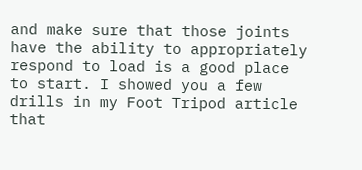and make sure that those joints have the ability to appropriately respond to load is a good place to start. I showed you a few drills in my Foot Tripod article that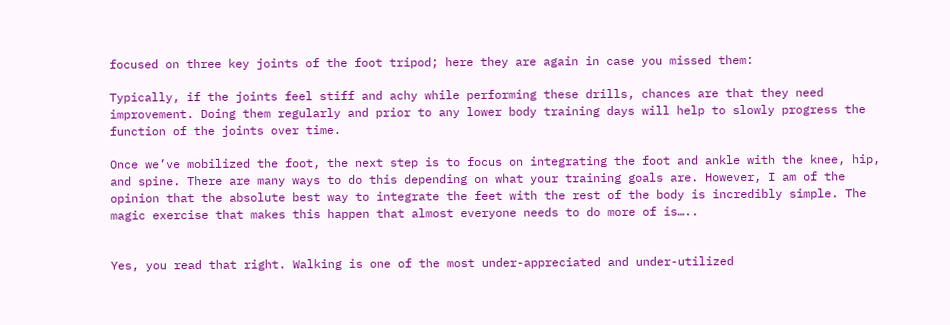focused on three key joints of the foot tripod; here they are again in case you missed them:

Typically, if the joints feel stiff and achy while performing these drills, chances are that they need improvement. Doing them regularly and prior to any lower body training days will help to slowly progress the function of the joints over time.

Once we’ve mobilized the foot, the next step is to focus on integrating the foot and ankle with the knee, hip, and spine. There are many ways to do this depending on what your training goals are. However, I am of the opinion that the absolute best way to integrate the feet with the rest of the body is incredibly simple. The magic exercise that makes this happen that almost everyone needs to do more of is…..


Yes, you read that right. Walking is one of the most under-appreciated and under-utilized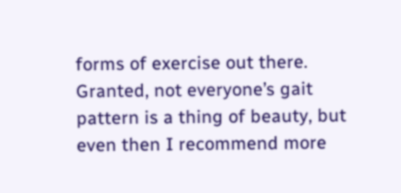forms of exercise out there. Granted, not everyone’s gait pattern is a thing of beauty, but even then I recommend more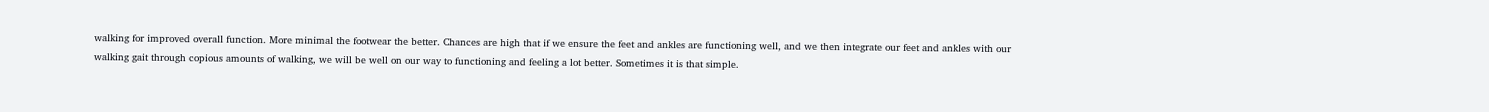walking for improved overall function. More minimal the footwear the better. Chances are high that if we ensure the feet and ankles are functioning well, and we then integrate our feet and ankles with our walking gait through copious amounts of walking, we will be well on our way to functioning and feeling a lot better. Sometimes it is that simple.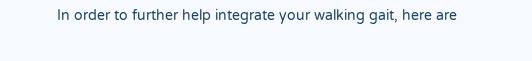In order to further help integrate your walking gait, here are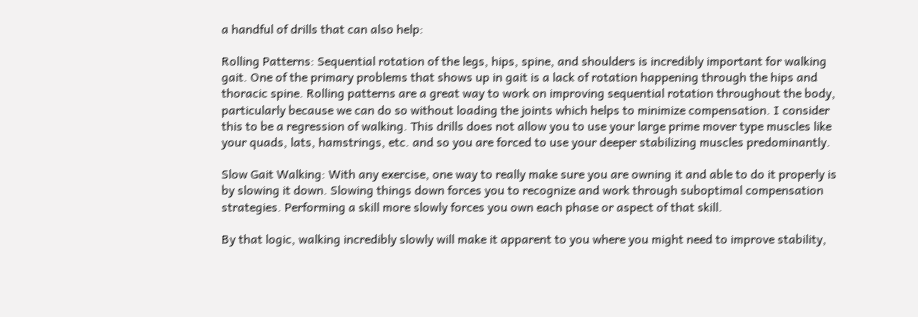a handful of drills that can also help:

Rolling Patterns: Sequential rotation of the legs, hips, spine, and shoulders is incredibly important for walking gait. One of the primary problems that shows up in gait is a lack of rotation happening through the hips and thoracic spine. Rolling patterns are a great way to work on improving sequential rotation throughout the body, particularly because we can do so without loading the joints which helps to minimize compensation. I consider this to be a regression of walking. This drills does not allow you to use your large prime mover type muscles like your quads, lats, hamstrings, etc. and so you are forced to use your deeper stabilizing muscles predominantly.

Slow Gait Walking: With any exercise, one way to really make sure you are owning it and able to do it properly is by slowing it down. Slowing things down forces you to recognize and work through suboptimal compensation strategies. Performing a skill more slowly forces you own each phase or aspect of that skill.

By that logic, walking incredibly slowly will make it apparent to you where you might need to improve stability,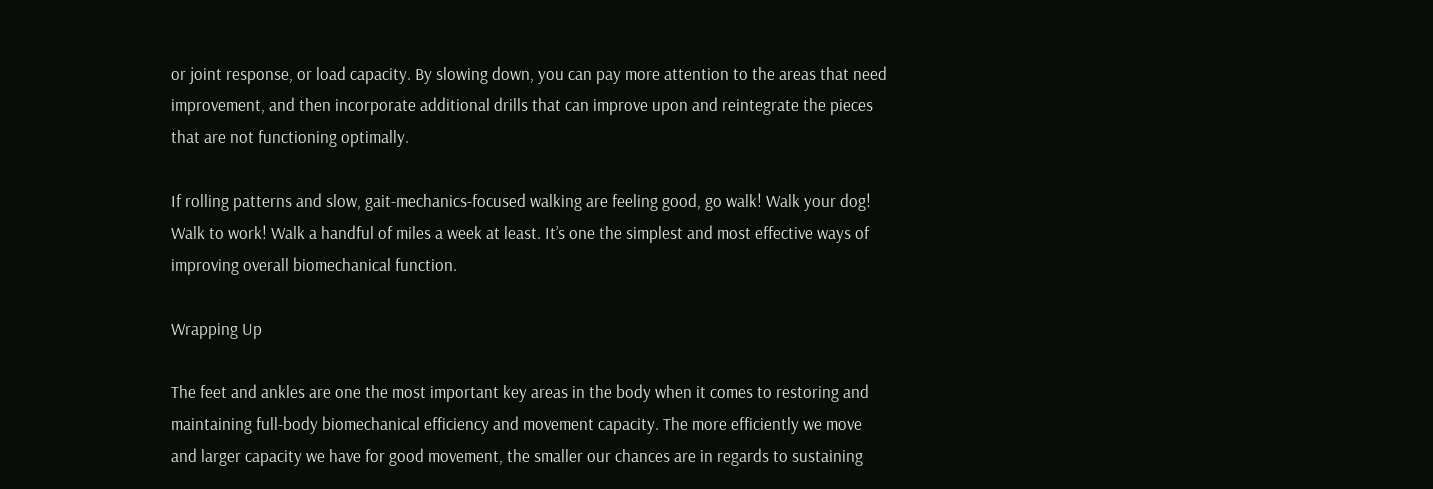or joint response, or load capacity. By slowing down, you can pay more attention to the areas that need improvement, and then incorporate additional drills that can improve upon and reintegrate the pieces that are not functioning optimally.

If rolling patterns and slow, gait-mechanics-focused walking are feeling good, go walk! Walk your dog! Walk to work! Walk a handful of miles a week at least. It’s one the simplest and most effective ways of improving overall biomechanical function.

Wrapping Up

The feet and ankles are one the most important key areas in the body when it comes to restoring and maintaining full-body biomechanical efficiency and movement capacity. The more efficiently we move and larger capacity we have for good movement, the smaller our chances are in regards to sustaining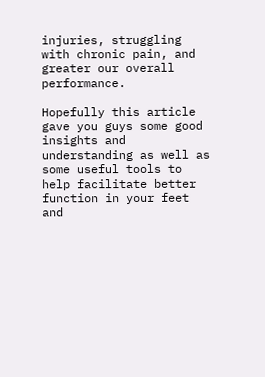injuries, struggling with chronic pain, and greater our overall performance.

Hopefully this article gave you guys some good insights and understanding as well as some useful tools to help facilitate better function in your feet and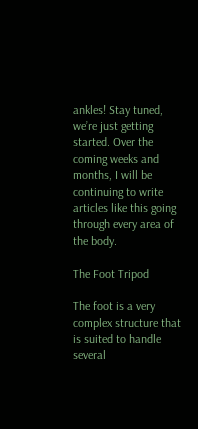ankles! Stay tuned, we’re just getting started. Over the coming weeks and months, I will be continuing to write articles like this going through every area of the body.

The Foot Tripod

The foot is a very complex structure that is suited to handle several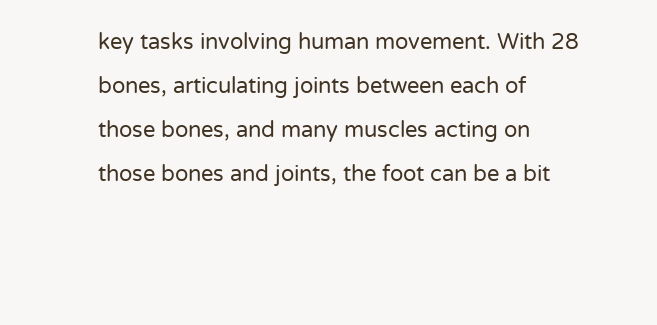key tasks involving human movement. With 28 bones, articulating joints between each of those bones, and many muscles acting on those bones and joints, the foot can be a bit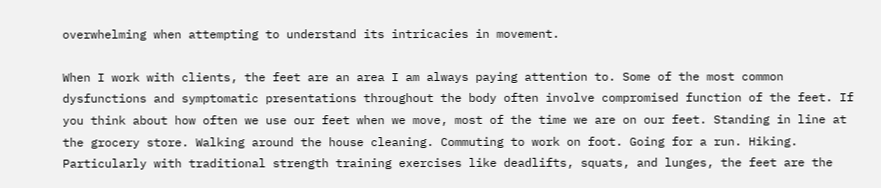overwhelming when attempting to understand its intricacies in movement.

When I work with clients, the feet are an area I am always paying attention to. Some of the most common dysfunctions and symptomatic presentations throughout the body often involve compromised function of the feet. If you think about how often we use our feet when we move, most of the time we are on our feet. Standing in line at the grocery store. Walking around the house cleaning. Commuting to work on foot. Going for a run. Hiking. Particularly with traditional strength training exercises like deadlifts, squats, and lunges, the feet are the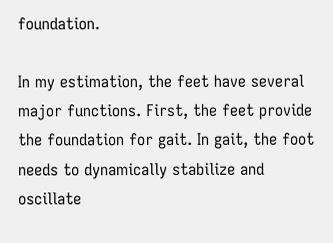foundation.

In my estimation, the feet have several major functions. First, the feet provide the foundation for gait. In gait, the foot needs to dynamically stabilize and oscillate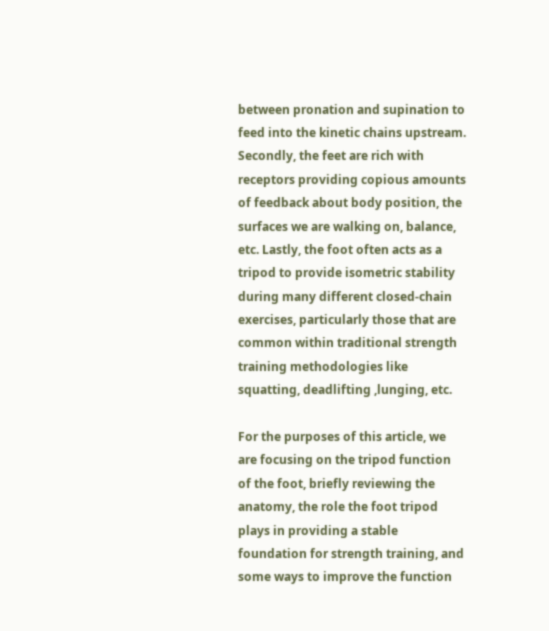between pronation and supination to feed into the kinetic chains upstream. Secondly, the feet are rich with receptors providing copious amounts of feedback about body position, the surfaces we are walking on, balance, etc. Lastly, the foot often acts as a tripod to provide isometric stability during many different closed-chain exercises, particularly those that are common within traditional strength training methodologies like squatting, deadlifting ,lunging, etc.

For the purposes of this article, we are focusing on the tripod function of the foot, briefly reviewing the anatomy, the role the foot tripod plays in providing a stable foundation for strength training, and some ways to improve the function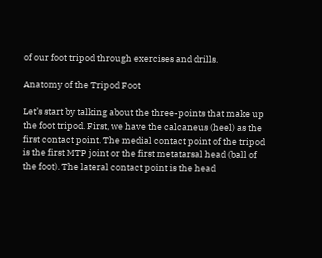of our foot tripod through exercises and drills.

Anatomy of the Tripod Foot

Let’s start by talking about the three-points that make up the foot tripod. First, we have the calcaneus (heel) as the first contact point. The medial contact point of the tripod is the first MTP joint or the first metatarsal head (ball of the foot). The lateral contact point is the head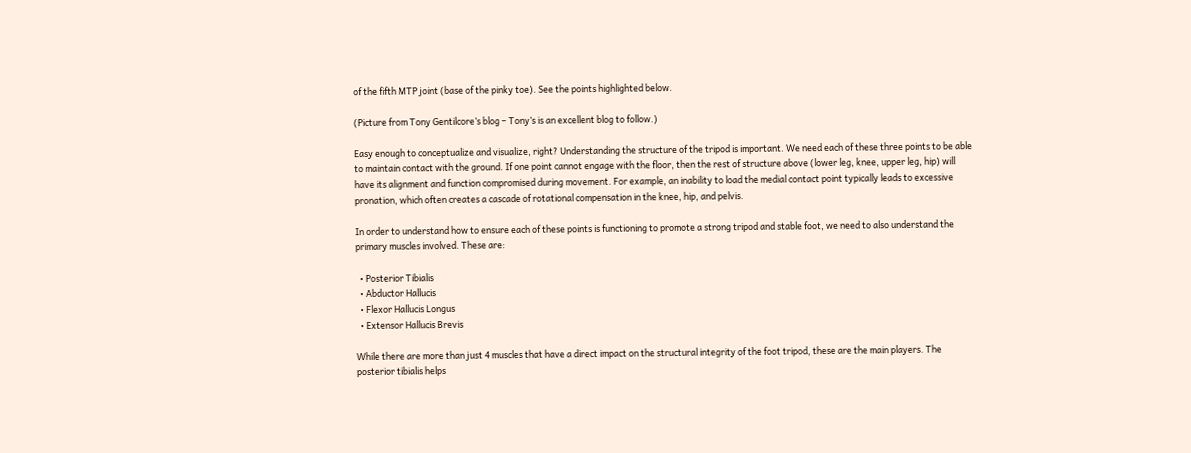of the fifth MTP joint (base of the pinky toe). See the points highlighted below.

(Picture from Tony Gentilcore’s blog – Tony’s is an excellent blog to follow.)

Easy enough to conceptualize and visualize, right? Understanding the structure of the tripod is important. We need each of these three points to be able to maintain contact with the ground. If one point cannot engage with the floor, then the rest of structure above (lower leg, knee, upper leg, hip) will have its alignment and function compromised during movement. For example, an inability to load the medial contact point typically leads to excessive pronation, which often creates a cascade of rotational compensation in the knee, hip, and pelvis.

In order to understand how to ensure each of these points is functioning to promote a strong tripod and stable foot, we need to also understand the primary muscles involved. These are:

  • Posterior Tibialis
  • Abductor Hallucis
  • Flexor Hallucis Longus
  • Extensor Hallucis Brevis

While there are more than just 4 muscles that have a direct impact on the structural integrity of the foot tripod, these are the main players. The posterior tibialis helps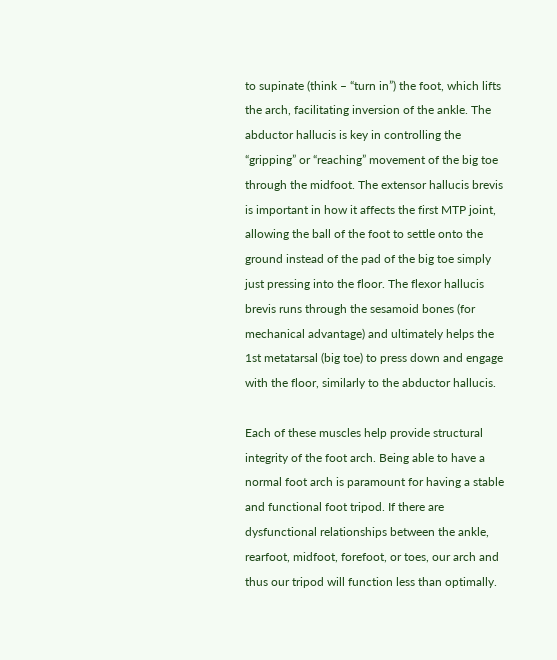to supinate (think – “turn in”) the foot, which lifts the arch, facilitating inversion of the ankle. The abductor hallucis is key in controlling the “gripping” or “reaching” movement of the big toe through the midfoot. The extensor hallucis brevis is important in how it affects the first MTP joint, allowing the ball of the foot to settle onto the ground instead of the pad of the big toe simply just pressing into the floor. The flexor hallucis brevis runs through the sesamoid bones (for mechanical advantage) and ultimately helps the 1st metatarsal (big toe) to press down and engage with the floor, similarly to the abductor hallucis.

Each of these muscles help provide structural integrity of the foot arch. Being able to have a normal foot arch is paramount for having a stable and functional foot tripod. If there are dysfunctional relationships between the ankle, rearfoot, midfoot, forefoot, or toes, our arch and thus our tripod will function less than optimally.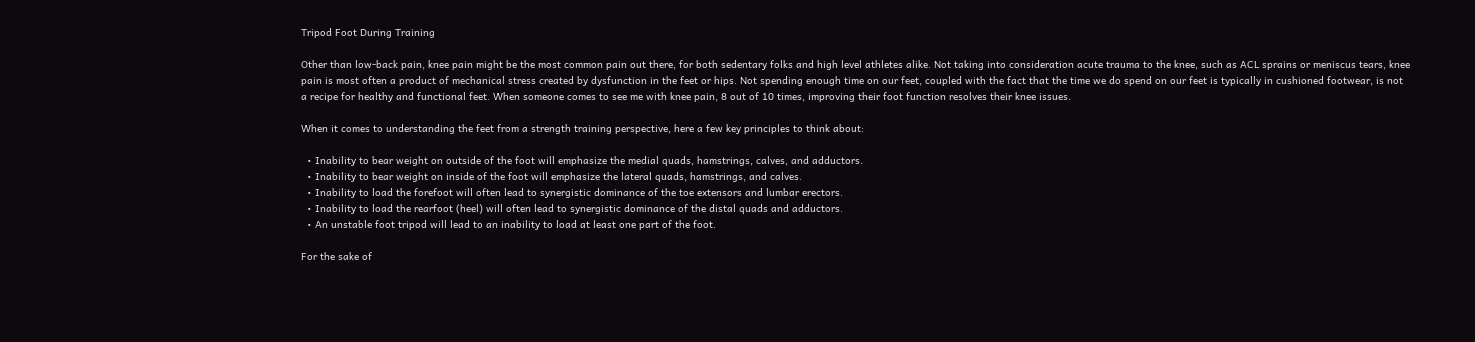Tripod Foot During Training

Other than low-back pain, knee pain might be the most common pain out there, for both sedentary folks and high level athletes alike. Not taking into consideration acute trauma to the knee, such as ACL sprains or meniscus tears, knee pain is most often a product of mechanical stress created by dysfunction in the feet or hips. Not spending enough time on our feet, coupled with the fact that the time we do spend on our feet is typically in cushioned footwear, is not a recipe for healthy and functional feet. When someone comes to see me with knee pain, 8 out of 10 times, improving their foot function resolves their knee issues.

When it comes to understanding the feet from a strength training perspective, here a few key principles to think about:

  • Inability to bear weight on outside of the foot will emphasize the medial quads, hamstrings, calves, and adductors.
  • Inability to bear weight on inside of the foot will emphasize the lateral quads, hamstrings, and calves.
  • Inability to load the forefoot will often lead to synergistic dominance of the toe extensors and lumbar erectors.
  • Inability to load the rearfoot (heel) will often lead to synergistic dominance of the distal quads and adductors.
  • An unstable foot tripod will lead to an inability to load at least one part of the foot.

For the sake of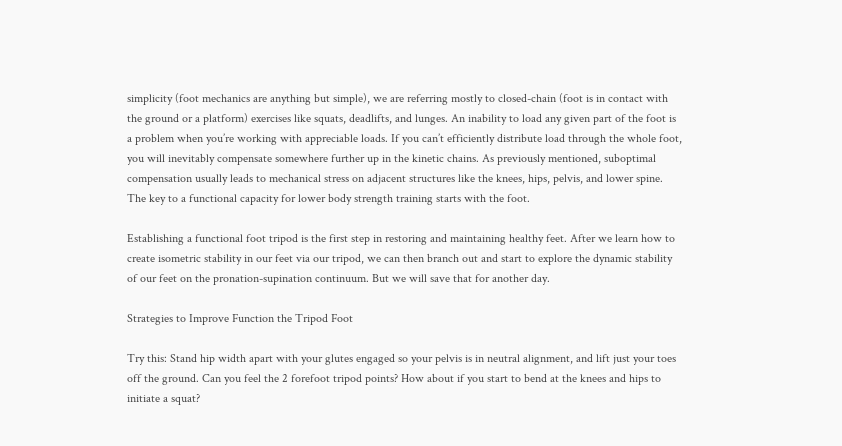simplicity (foot mechanics are anything but simple), we are referring mostly to closed-chain (foot is in contact with the ground or a platform) exercises like squats, deadlifts, and lunges. An inability to load any given part of the foot is a problem when you’re working with appreciable loads. If you can’t efficiently distribute load through the whole foot, you will inevitably compensate somewhere further up in the kinetic chains. As previously mentioned, suboptimal compensation usually leads to mechanical stress on adjacent structures like the knees, hips, pelvis, and lower spine. The key to a functional capacity for lower body strength training starts with the foot.

Establishing a functional foot tripod is the first step in restoring and maintaining healthy feet. After we learn how to create isometric stability in our feet via our tripod, we can then branch out and start to explore the dynamic stability of our feet on the pronation-supination continuum. But we will save that for another day.

Strategies to Improve Function the Tripod Foot

Try this: Stand hip width apart with your glutes engaged so your pelvis is in neutral alignment, and lift just your toes off the ground. Can you feel the 2 forefoot tripod points? How about if you start to bend at the knees and hips to initiate a squat?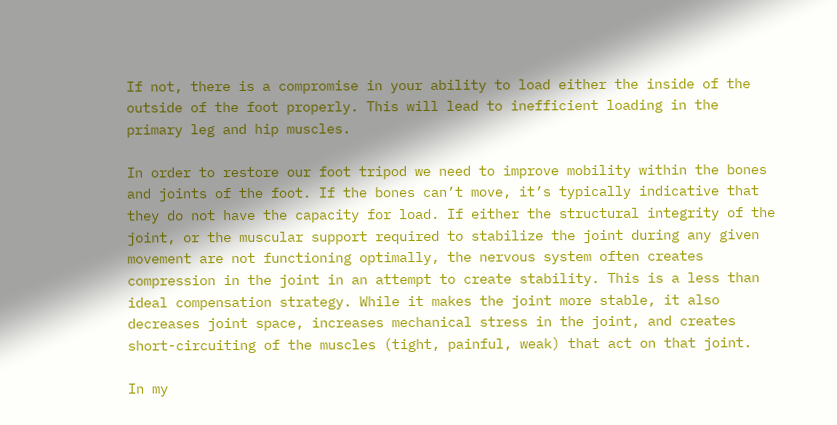If not, there is a compromise in your ability to load either the inside of the outside of the foot properly. This will lead to inefficient loading in the primary leg and hip muscles.

In order to restore our foot tripod we need to improve mobility within the bones and joints of the foot. If the bones can’t move, it’s typically indicative that they do not have the capacity for load. If either the structural integrity of the joint, or the muscular support required to stabilize the joint during any given movement are not functioning optimally, the nervous system often creates compression in the joint in an attempt to create stability. This is a less than ideal compensation strategy. While it makes the joint more stable, it also decreases joint space, increases mechanical stress in the joint, and creates short-circuiting of the muscles (tight, painful, weak) that act on that joint.

In my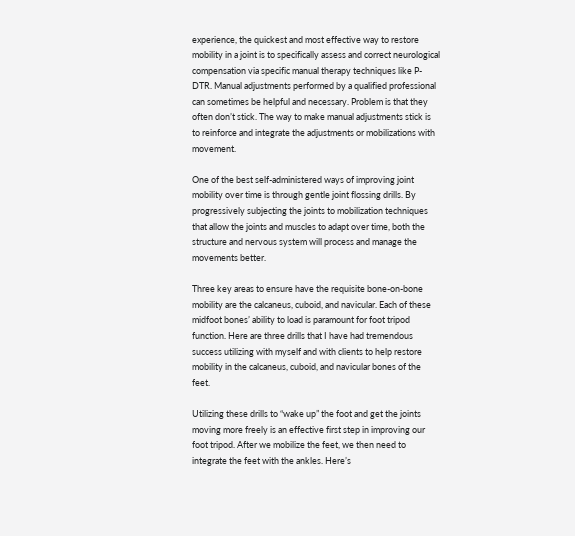experience, the quickest and most effective way to restore mobility in a joint is to specifically assess and correct neurological compensation via specific manual therapy techniques like P-DTR. Manual adjustments performed by a qualified professional can sometimes be helpful and necessary. Problem is that they often don’t stick. The way to make manual adjustments stick is to reinforce and integrate the adjustments or mobilizations with movement.

One of the best self-administered ways of improving joint mobility over time is through gentle joint flossing drills. By progressively subjecting the joints to mobilization techniques that allow the joints and muscles to adapt over time, both the structure and nervous system will process and manage the movements better.

Three key areas to ensure have the requisite bone-on-bone mobility are the calcaneus, cuboid, and navicular. Each of these midfoot bones’ ability to load is paramount for foot tripod function. Here are three drills that I have had tremendous success utilizing with myself and with clients to help restore mobility in the calcaneus, cuboid, and navicular bones of the feet.

Utilizing these drills to “wake up” the foot and get the joints moving more freely is an effective first step in improving our foot tripod. After we mobilize the feet, we then need to integrate the feet with the ankles. Here’s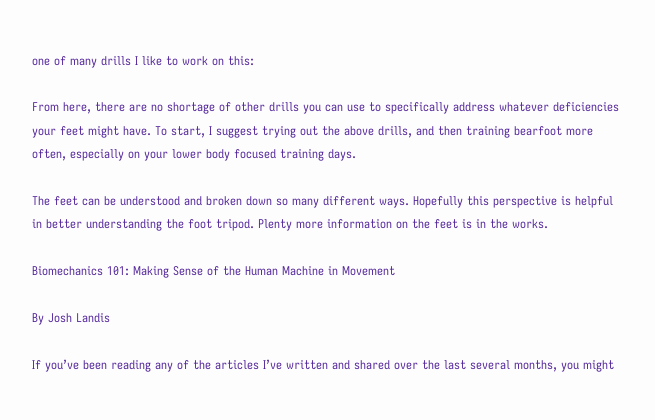one of many drills I like to work on this:

From here, there are no shortage of other drills you can use to specifically address whatever deficiencies your feet might have. To start, I suggest trying out the above drills, and then training bearfoot more often, especially on your lower body focused training days.

The feet can be understood and broken down so many different ways. Hopefully this perspective is helpful in better understanding the foot tripod. Plenty more information on the feet is in the works.

Biomechanics 101: Making Sense of the Human Machine in Movement

By Josh Landis

If you’ve been reading any of the articles I’ve written and shared over the last several months, you might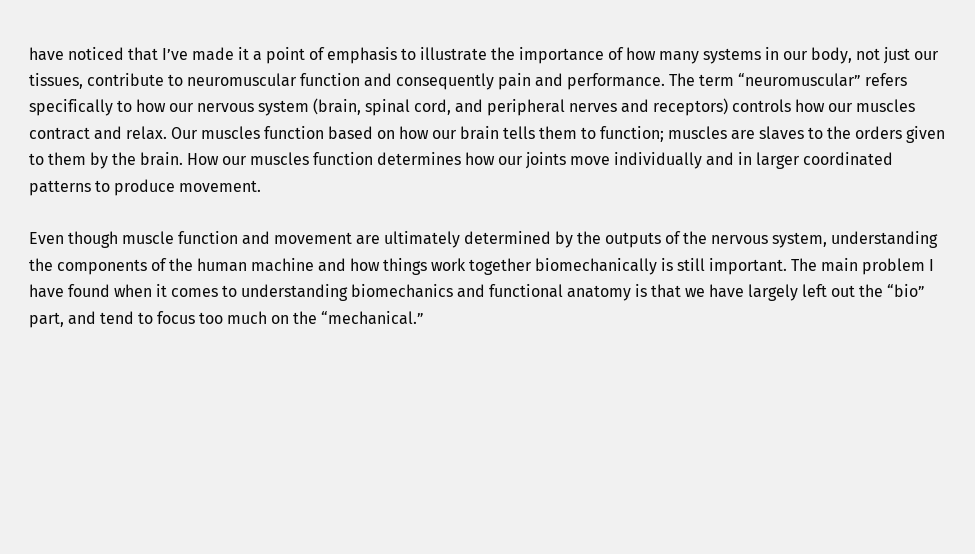have noticed that I’ve made it a point of emphasis to illustrate the importance of how many systems in our body, not just our tissues, contribute to neuromuscular function and consequently pain and performance. The term “neuromuscular” refers specifically to how our nervous system (brain, spinal cord, and peripheral nerves and receptors) controls how our muscles contract and relax. Our muscles function based on how our brain tells them to function; muscles are slaves to the orders given to them by the brain. How our muscles function determines how our joints move individually and in larger coordinated patterns to produce movement.

Even though muscle function and movement are ultimately determined by the outputs of the nervous system, understanding the components of the human machine and how things work together biomechanically is still important. The main problem I have found when it comes to understanding biomechanics and functional anatomy is that we have largely left out the “bio” part, and tend to focus too much on the “mechanical.”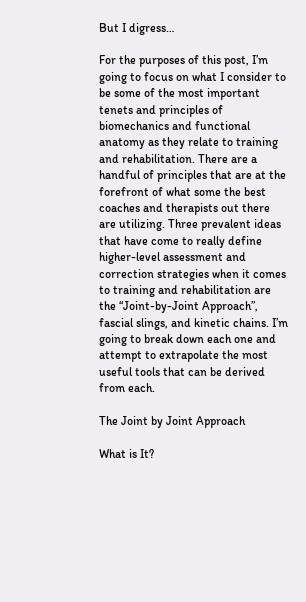But I digress…

For the purposes of this post, I’m going to focus on what I consider to be some of the most important tenets and principles of biomechanics and functional anatomy as they relate to training and rehabilitation. There are a handful of principles that are at the forefront of what some the best coaches and therapists out there are utilizing. Three prevalent ideas that have come to really define higher-level assessment and correction strategies when it comes to training and rehabilitation are the “Joint-by-Joint Approach”, fascial slings, and kinetic chains. I’m going to break down each one and attempt to extrapolate the most useful tools that can be derived from each.

The Joint by Joint Approach

What is It?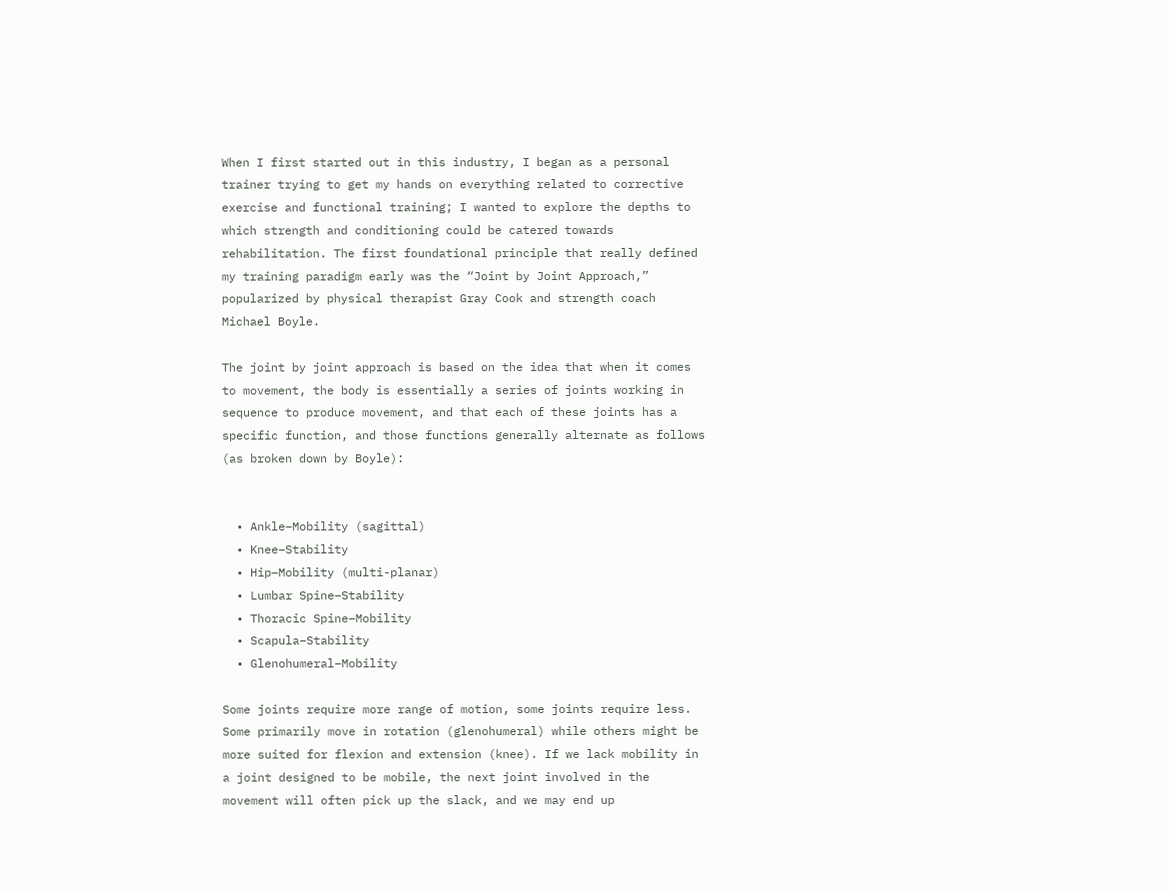When I first started out in this industry, I began as a personal trainer trying to get my hands on everything related to corrective exercise and functional training; I wanted to explore the depths to which strength and conditioning could be catered towards rehabilitation. The first foundational principle that really defined my training paradigm early was the “Joint by Joint Approach,” popularized by physical therapist Gray Cook and strength coach Michael Boyle.

The joint by joint approach is based on the idea that when it comes to movement, the body is essentially a series of joints working in sequence to produce movement, and that each of these joints has a specific function, and those functions generally alternate as follows (as broken down by Boyle):


  • Ankle–Mobility (sagittal)
  • Knee–Stability
  • Hip–Mobility (multi-planar)
  • Lumbar Spine–Stability
  • Thoracic Spine–Mobility
  • Scapula–Stability
  • Glenohumeral–Mobility

Some joints require more range of motion, some joints require less. Some primarily move in rotation (glenohumeral) while others might be more suited for flexion and extension (knee). If we lack mobility in a joint designed to be mobile, the next joint involved in the movement will often pick up the slack, and we may end up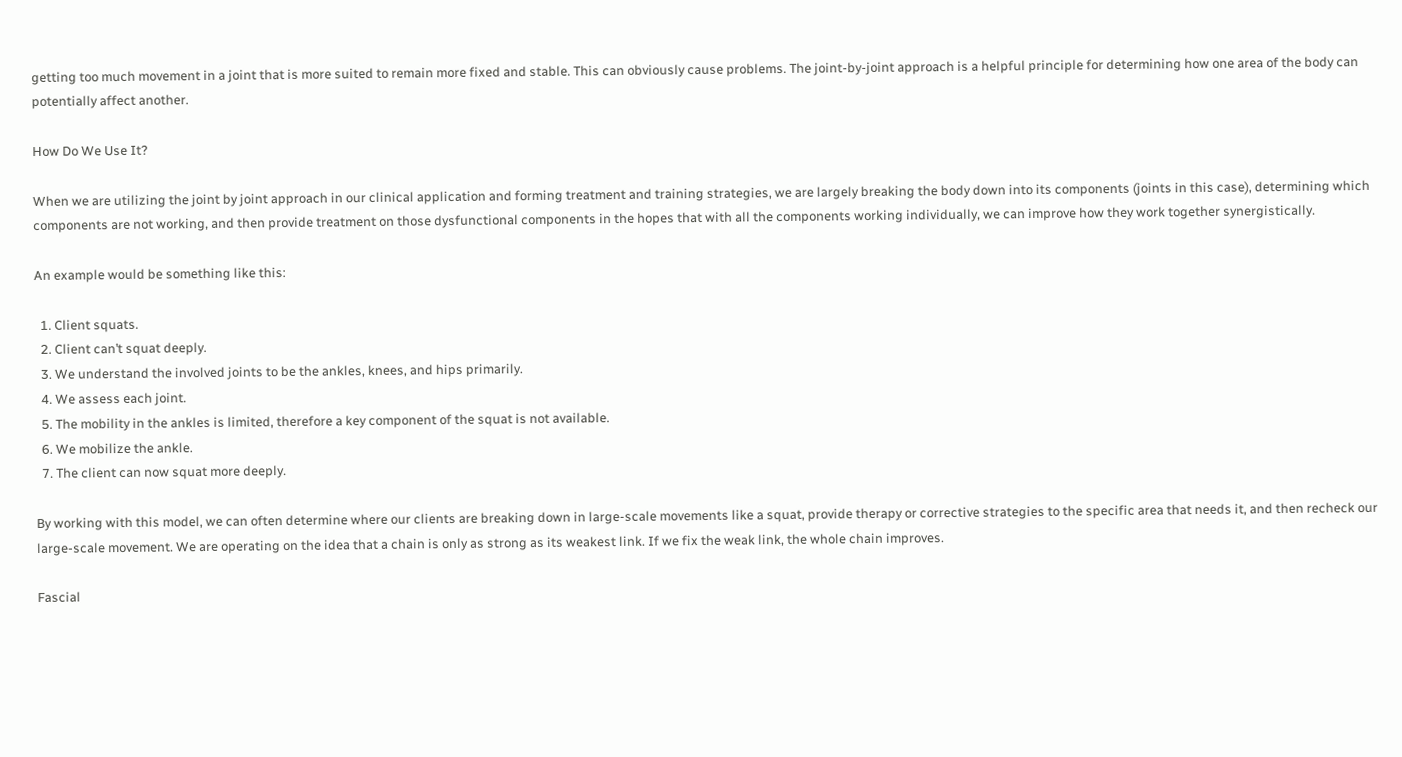getting too much movement in a joint that is more suited to remain more fixed and stable. This can obviously cause problems. The joint-by-joint approach is a helpful principle for determining how one area of the body can potentially affect another.

How Do We Use It?

When we are utilizing the joint by joint approach in our clinical application and forming treatment and training strategies, we are largely breaking the body down into its components (joints in this case), determining which components are not working, and then provide treatment on those dysfunctional components in the hopes that with all the components working individually, we can improve how they work together synergistically.

An example would be something like this:

  1. Client squats.
  2. Client can’t squat deeply.
  3. We understand the involved joints to be the ankles, knees, and hips primarily.
  4. We assess each joint.
  5. The mobility in the ankles is limited, therefore a key component of the squat is not available.
  6. We mobilize the ankle.
  7. The client can now squat more deeply.

By working with this model, we can often determine where our clients are breaking down in large-scale movements like a squat, provide therapy or corrective strategies to the specific area that needs it, and then recheck our large-scale movement. We are operating on the idea that a chain is only as strong as its weakest link. If we fix the weak link, the whole chain improves.

Fascial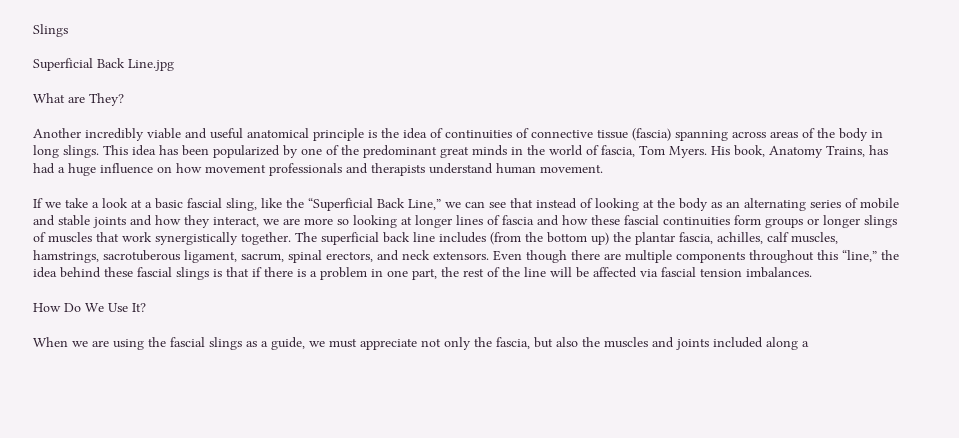Slings

Superficial Back Line.jpg

What are They?

Another incredibly viable and useful anatomical principle is the idea of continuities of connective tissue (fascia) spanning across areas of the body in long slings. This idea has been popularized by one of the predominant great minds in the world of fascia, Tom Myers. His book, Anatomy Trains, has had a huge influence on how movement professionals and therapists understand human movement.

If we take a look at a basic fascial sling, like the “Superficial Back Line,” we can see that instead of looking at the body as an alternating series of mobile and stable joints and how they interact, we are more so looking at longer lines of fascia and how these fascial continuities form groups or longer slings of muscles that work synergistically together. The superficial back line includes (from the bottom up) the plantar fascia, achilles, calf muscles, hamstrings, sacrotuberous ligament, sacrum, spinal erectors, and neck extensors. Even though there are multiple components throughout this “line,” the idea behind these fascial slings is that if there is a problem in one part, the rest of the line will be affected via fascial tension imbalances.

How Do We Use It?

When we are using the fascial slings as a guide, we must appreciate not only the fascia, but also the muscles and joints included along a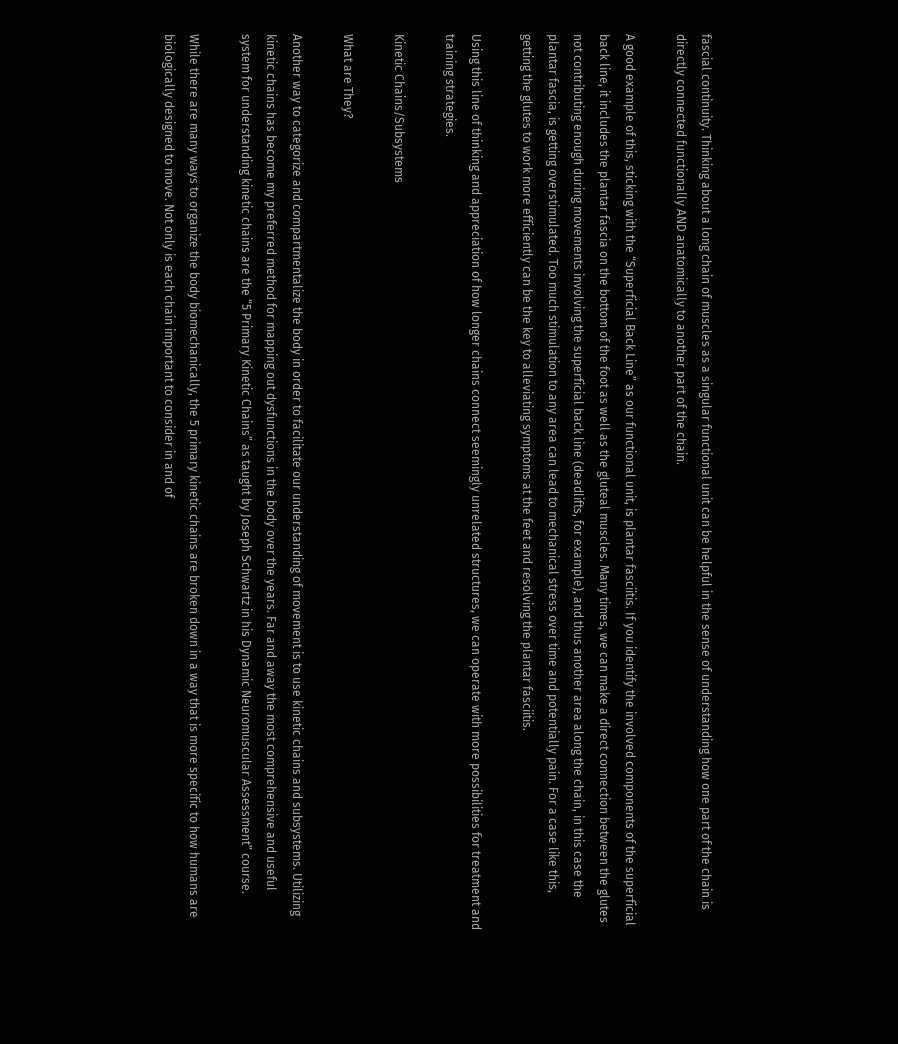fascial continuity. Thinking about a long chain of muscles as a singular functional unit can be helpful in the sense of understanding how one part of the chain is directly connected functionally AND anatomically to another part of the chain.

A good example of this, sticking with the “Superficial Back Line” as our functional unit, is plantar fasciitis. If you identify the involved components of the superficial back line, it includes the plantar fascia on the bottom of the foot as well as the gluteal muscles. Many times, we can make a direct connection between the glutes not contributing enough during movements involving the superficial back line (deadlifts, for example), and thus another area along the chain, in this case the plantar fascia, is getting overstimulated. Too much stimulation to any area can lead to mechanical stress over time and potentially pain. For a case like this, getting the glutes to work more efficiently can be the key to alleviating symptoms at the feet and resolving the plantar fasciitis.

Using this line of thinking and appreciation of how longer chains connect seemingly unrelated structures, we can operate with more possibilities for treatment and training strategies.

Kinetic Chains/Subsystems

What are They?

Another way to categorize and compartmentalize the body in order to facilitate our understanding of movement is to use kinetic chains and subsystems. Utilizing kinetic chains has become my preferred method for mapping out dysfunctions in the body over the years. Far and away the most comprehensive and useful system for understanding kinetic chains are the “5 Primary Kinetic Chains” as taught by Joseph Schwartz in his Dynamic Neuromuscular Assessment” course.

While there are many ways to organize the body biomechanically, the 5 primary kinetic chains are broken down in a way that is more specific to how humans are biologically designed to move. Not only is each chain important to consider in and of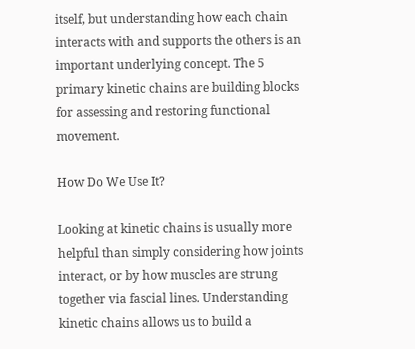itself, but understanding how each chain interacts with and supports the others is an important underlying concept. The 5 primary kinetic chains are building blocks for assessing and restoring functional movement.

How Do We Use It?

Looking at kinetic chains is usually more helpful than simply considering how joints interact, or by how muscles are strung together via fascial lines. Understanding kinetic chains allows us to build a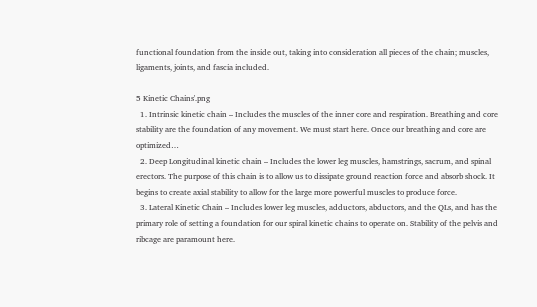functional foundation from the inside out, taking into consideration all pieces of the chain; muscles, ligaments, joints, and fascia included.

5 Kinetic Chains'.png
  1. Intrinsic kinetic chain – Includes the muscles of the inner core and respiration. Breathing and core stability are the foundation of any movement. We must start here. Once our breathing and core are optimized…
  2. Deep Longitudinal kinetic chain – Includes the lower leg muscles, hamstrings, sacrum, and spinal erectors. The purpose of this chain is to allow us to dissipate ground reaction force and absorb shock. It begins to create axial stability to allow for the large more powerful muscles to produce force.
  3. Lateral Kinetic Chain – Includes lower leg muscles, adductors, abductors, and the QLs, and has the primary role of setting a foundation for our spiral kinetic chains to operate on. Stability of the pelvis and ribcage are paramount here.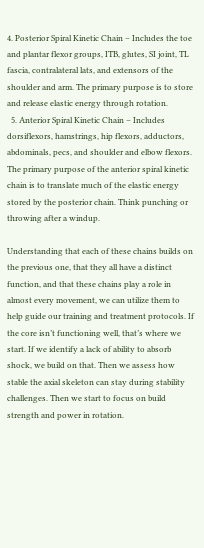4. Posterior Spiral Kinetic Chain – Includes the toe and plantar flexor groups, ITB, glutes, SI joint, TL fascia, contralateral lats, and extensors of the shoulder and arm. The primary purpose is to store and release elastic energy through rotation.
  5. Anterior Spiral Kinetic Chain – Includes dorsiflexors, hamstrings, hip flexors, adductors, abdominals, pecs, and shoulder and elbow flexors. The primary purpose of the anterior spiral kinetic chain is to translate much of the elastic energy stored by the posterior chain. Think punching or throwing after a windup.

Understanding that each of these chains builds on the previous one, that they all have a distinct function, and that these chains play a role in almost every movement, we can utilize them to help guide our training and treatment protocols. If the core isn’t functioning well, that’s where we start. If we identify a lack of ability to absorb shock, we build on that. Then we assess how stable the axial skeleton can stay during stability challenges. Then we start to focus on build strength and power in rotation.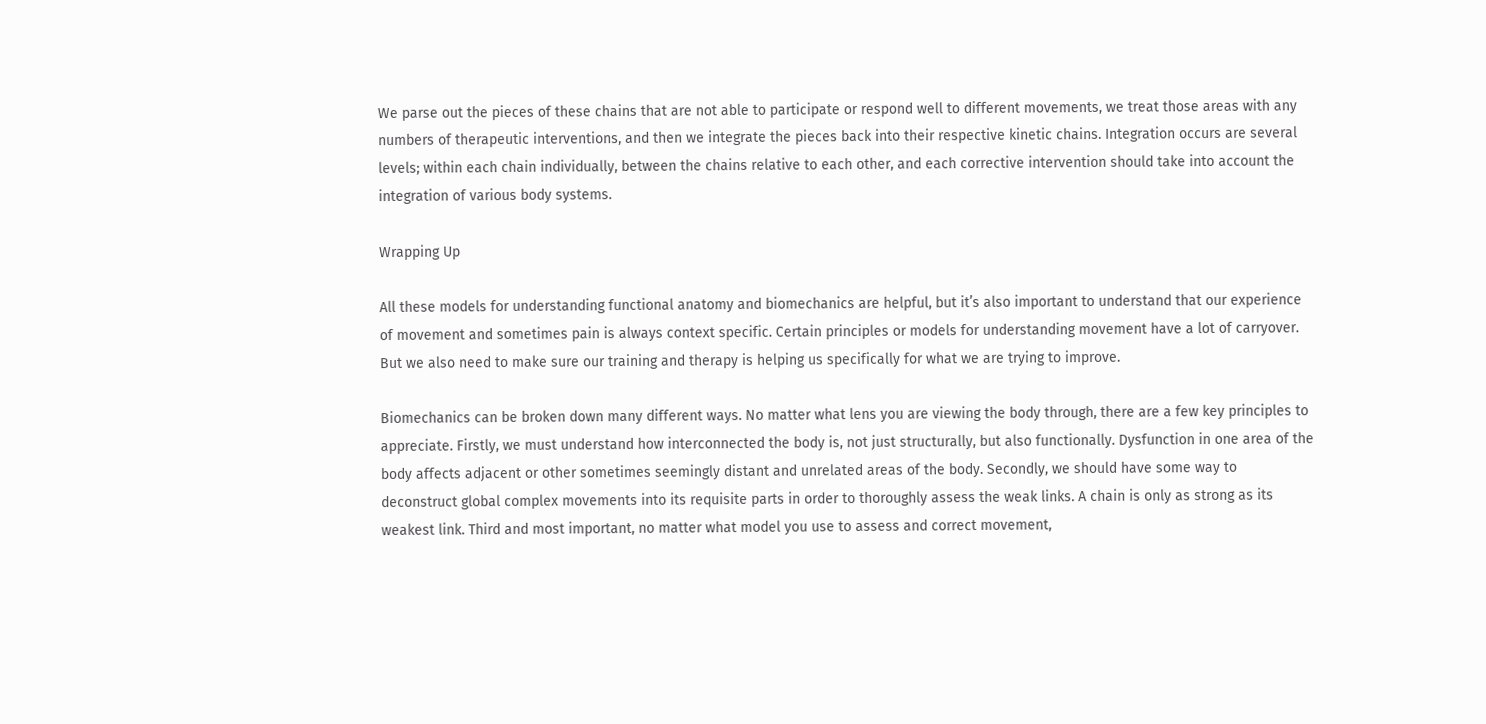We parse out the pieces of these chains that are not able to participate or respond well to different movements, we treat those areas with any numbers of therapeutic interventions, and then we integrate the pieces back into their respective kinetic chains. Integration occurs are several levels; within each chain individually, between the chains relative to each other, and each corrective intervention should take into account the integration of various body systems.

Wrapping Up

All these models for understanding functional anatomy and biomechanics are helpful, but it’s also important to understand that our experience of movement and sometimes pain is always context specific. Certain principles or models for understanding movement have a lot of carryover. But we also need to make sure our training and therapy is helping us specifically for what we are trying to improve.

Biomechanics can be broken down many different ways. No matter what lens you are viewing the body through, there are a few key principles to appreciate. Firstly, we must understand how interconnected the body is, not just structurally, but also functionally. Dysfunction in one area of the body affects adjacent or other sometimes seemingly distant and unrelated areas of the body. Secondly, we should have some way to deconstruct global complex movements into its requisite parts in order to thoroughly assess the weak links. A chain is only as strong as its weakest link. Third and most important, no matter what model you use to assess and correct movement,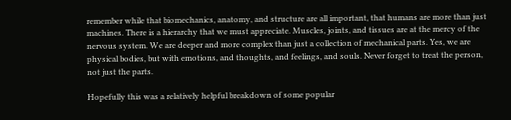remember while that biomechanics, anatomy, and structure are all important, that humans are more than just machines. There is a hierarchy that we must appreciate. Muscles, joints, and tissues are at the mercy of the nervous system. We are deeper and more complex than just a collection of mechanical parts. Yes, we are physical bodies, but with emotions, and thoughts, and feelings, and souls. Never forget to treat the person, not just the parts.

Hopefully this was a relatively helpful breakdown of some popular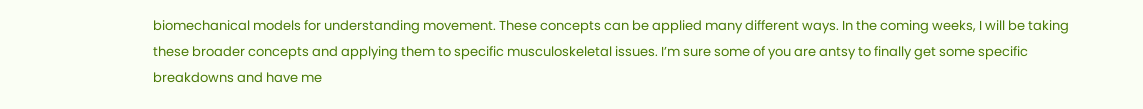biomechanical models for understanding movement. These concepts can be applied many different ways. In the coming weeks, I will be taking these broader concepts and applying them to specific musculoskeletal issues. I’m sure some of you are antsy to finally get some specific breakdowns and have me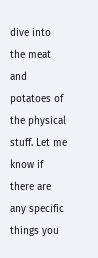dive into the meat and potatoes of the physical stuff. Let me know if there are any specific things you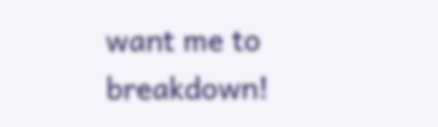want me to breakdown!